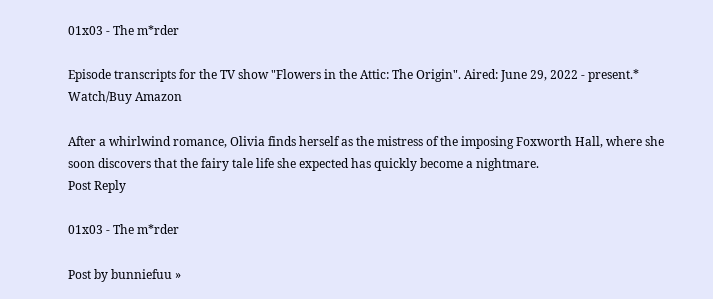01x03 - The m*rder

Episode transcripts for the TV show "Flowers in the Attic: The Origin". Aired: June 29, 2022 - present.*
Watch/Buy Amazon

After a whirlwind romance, Olivia finds herself as the mistress of the imposing Foxworth Hall, where she soon discovers that the fairy tale life she expected has quickly become a nightmare.
Post Reply

01x03 - The m*rder

Post by bunniefuu »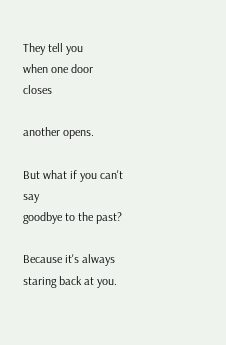They tell you
when one door closes

another opens.

But what if you can't say
goodbye to the past?

Because it's always
staring back at you.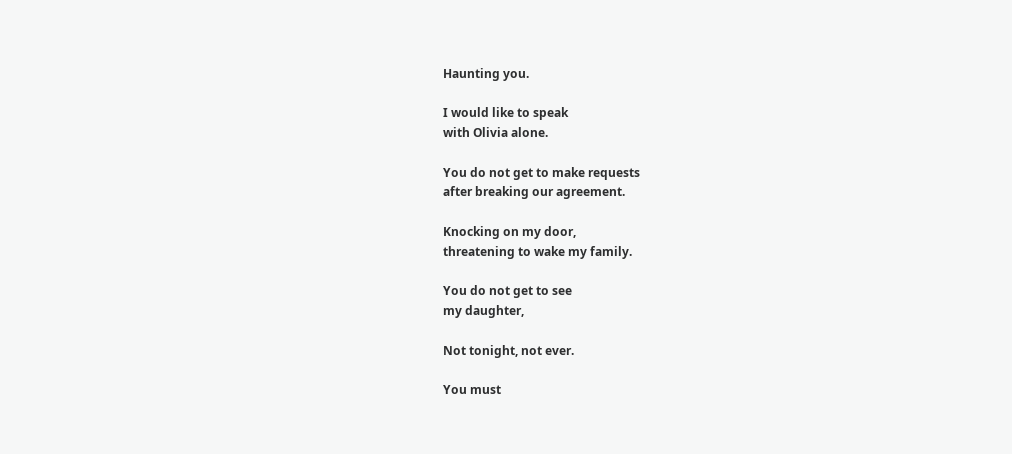Haunting you.

I would like to speak
with Olivia alone.

You do not get to make requests
after breaking our agreement.

Knocking on my door,
threatening to wake my family.

You do not get to see
my daughter,

Not tonight, not ever.

You must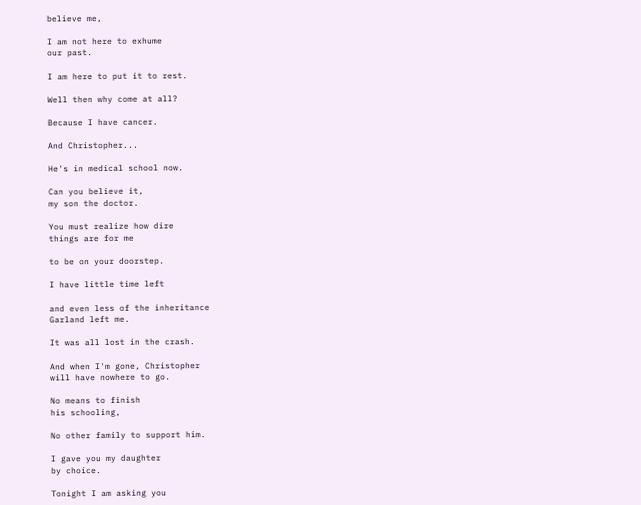believe me,

I am not here to exhume
our past.

I am here to put it to rest.

Well then why come at all?

Because I have cancer.

And Christopher...

He's in medical school now.

Can you believe it,
my son the doctor.

You must realize how dire
things are for me

to be on your doorstep.

I have little time left

and even less of the inheritance
Garland left me.

It was all lost in the crash.

And when I'm gone, Christopher
will have nowhere to go.

No means to finish
his schooling,

No other family to support him.

I gave you my daughter
by choice.

Tonight I am asking you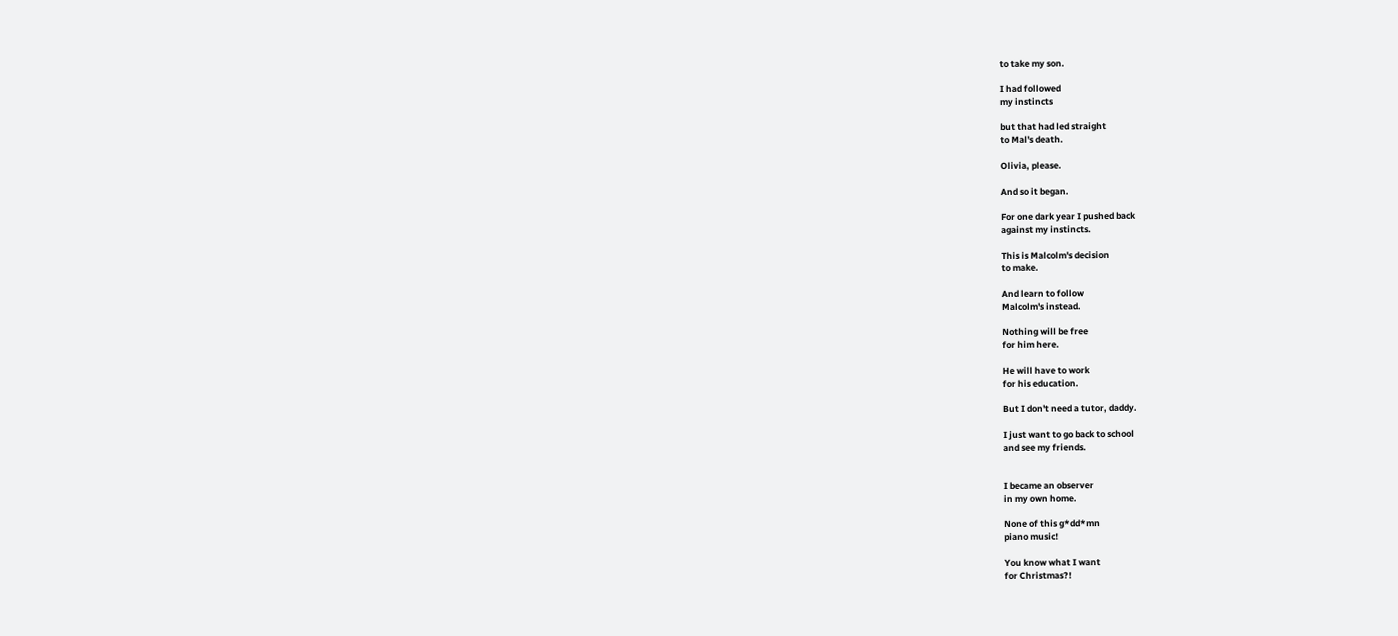to take my son.

I had followed
my instincts

but that had led straight
to Mal's death.

Olivia, please.

And so it began.

For one dark year I pushed back
against my instincts.

This is Malcolm's decision
to make.

And learn to follow
Malcolm's instead.

Nothing will be free
for him here.

He will have to work
for his education.

But I don't need a tutor, daddy.

I just want to go back to school
and see my friends.


I became an observer
in my own home.

None of this g*dd*mn
piano music!

You know what I want
for Christmas?!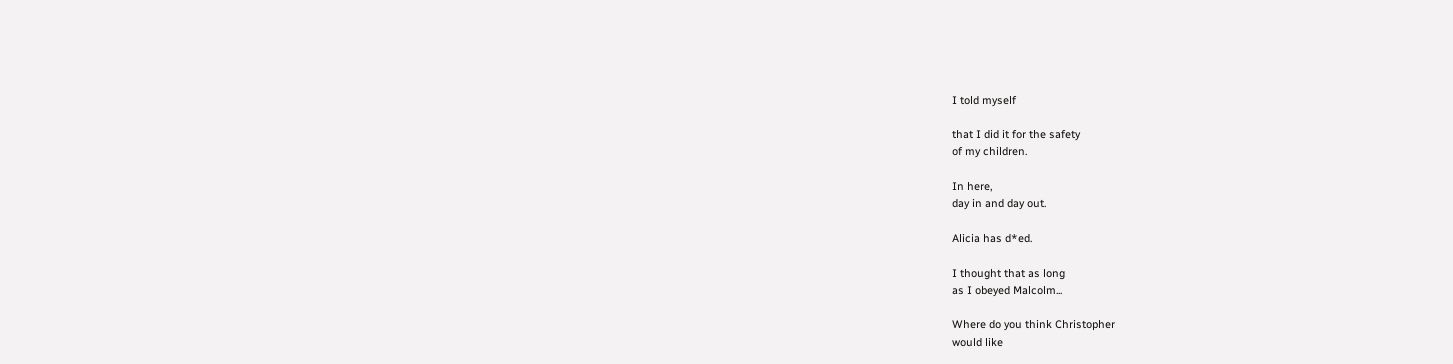I told myself

that I did it for the safety
of my children.

In here,
day in and day out.

Alicia has d*ed.

I thought that as long
as I obeyed Malcolm...

Where do you think Christopher
would like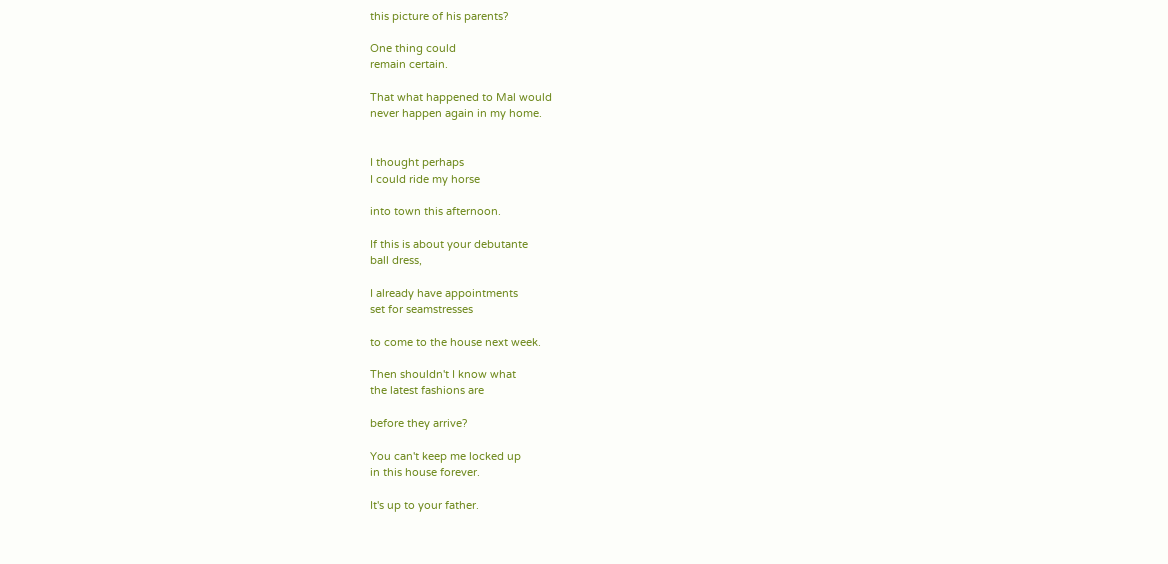this picture of his parents?

One thing could
remain certain.

That what happened to Mal would
never happen again in my home.


I thought perhaps
I could ride my horse

into town this afternoon.

If this is about your debutante
ball dress,

I already have appointments
set for seamstresses

to come to the house next week.

Then shouldn't I know what
the latest fashions are

before they arrive?

You can't keep me locked up
in this house forever.

It's up to your father.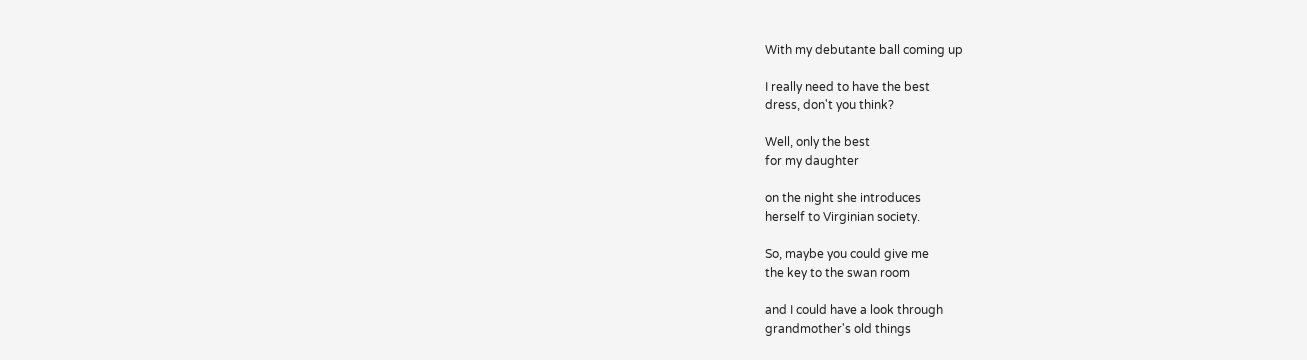With my debutante ball coming up

I really need to have the best
dress, don't you think?

Well, only the best
for my daughter

on the night she introduces
herself to Virginian society.

So, maybe you could give me
the key to the swan room

and I could have a look through
grandmother's old things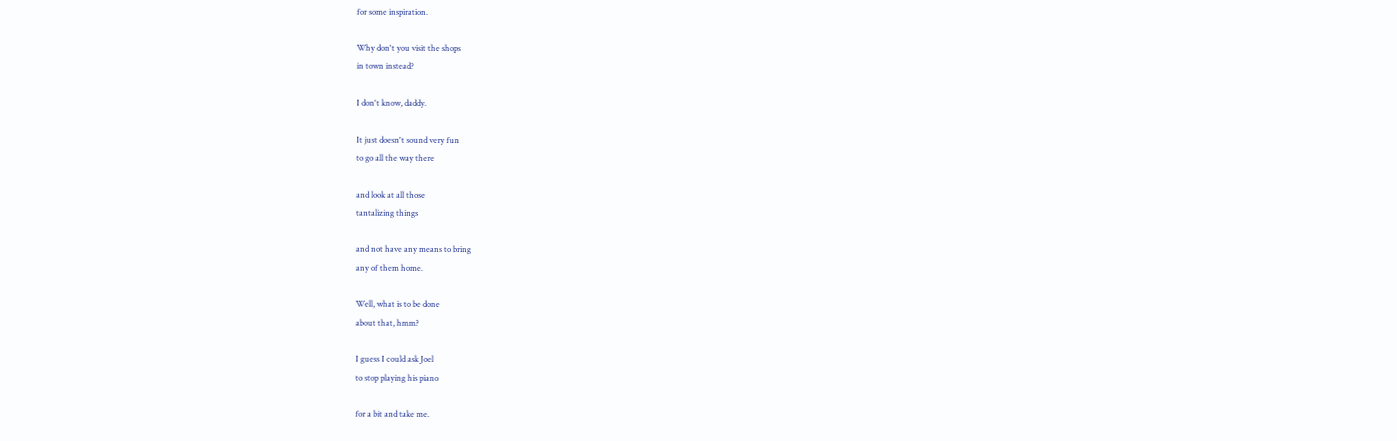for some inspiration.

Why don't you visit the shops
in town instead?

I don't know, daddy.

It just doesn't sound very fun
to go all the way there

and look at all those
tantalizing things

and not have any means to bring
any of them home.

Well, what is to be done
about that, hmm?

I guess I could ask Joel
to stop playing his piano

for a bit and take me.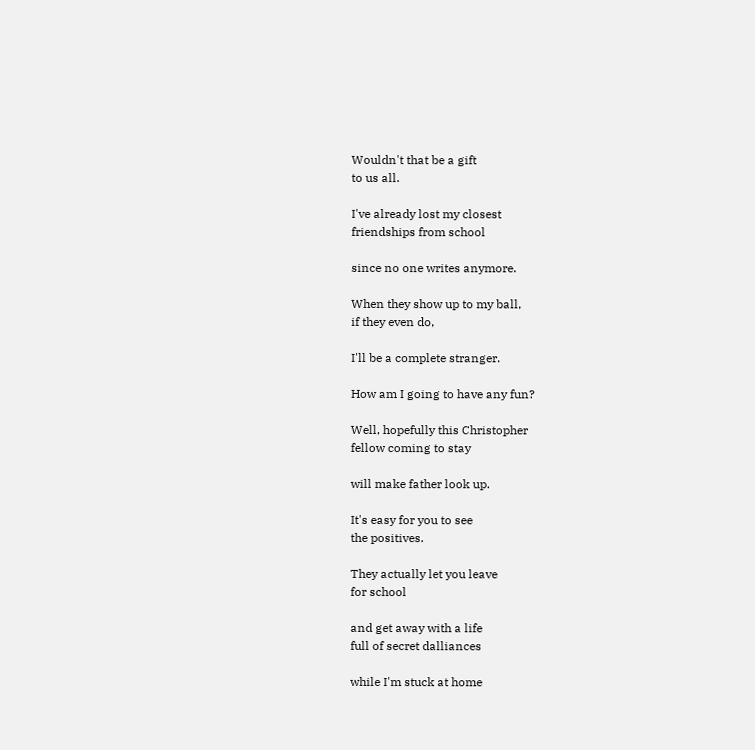Wouldn't that be a gift
to us all.

I've already lost my closest
friendships from school

since no one writes anymore.

When they show up to my ball,
if they even do,

I'll be a complete stranger.

How am I going to have any fun?

Well, hopefully this Christopher
fellow coming to stay

will make father look up.

It's easy for you to see
the positives.

They actually let you leave
for school

and get away with a life
full of secret dalliances

while I'm stuck at home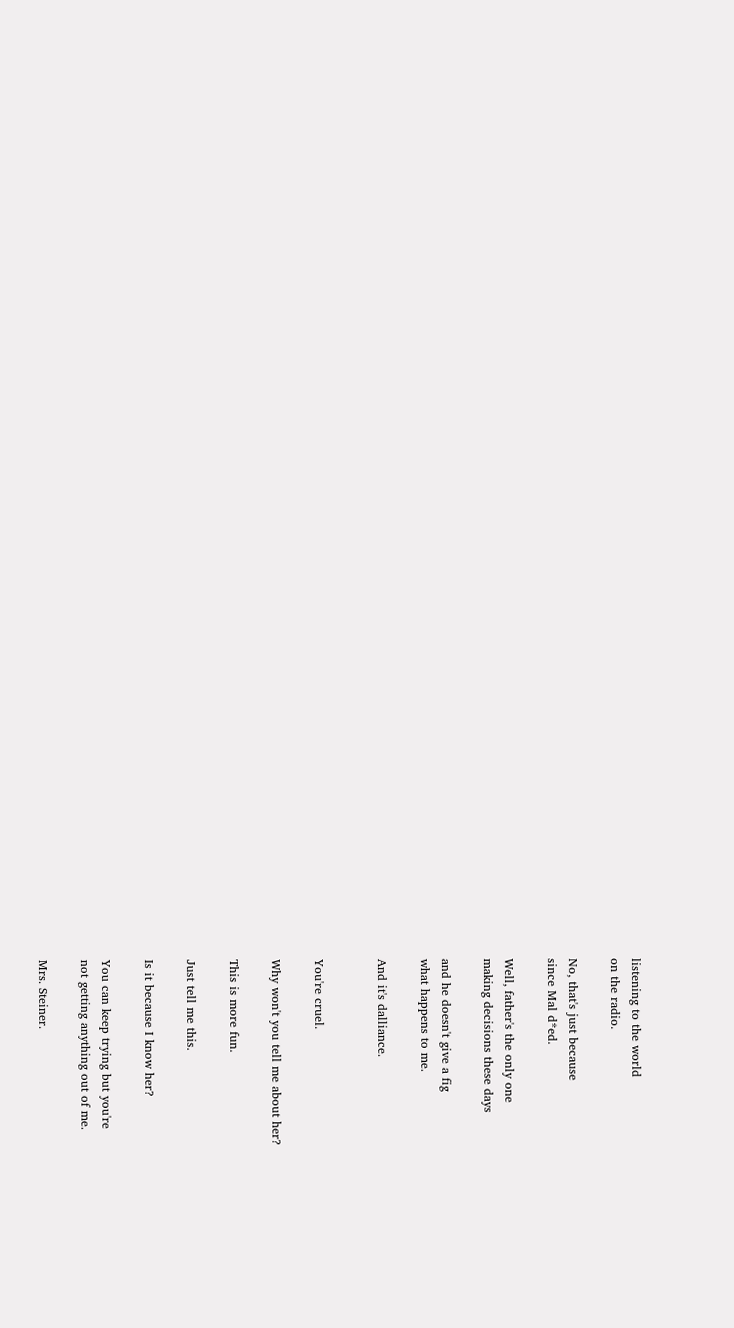listening to the world
on the radio.

No, that's just because
since Mal d*ed.

Well, father's the only one
making decisions these days

and he doesn't give a fig
what happens to me.

And it's dalliance.


You're cruel.

Why won't you tell me about her?

This is more fun.

Just tell me this.

Is it because I know her?

You can keep trying but you're
not getting anything out of me.

Mrs. Steiner.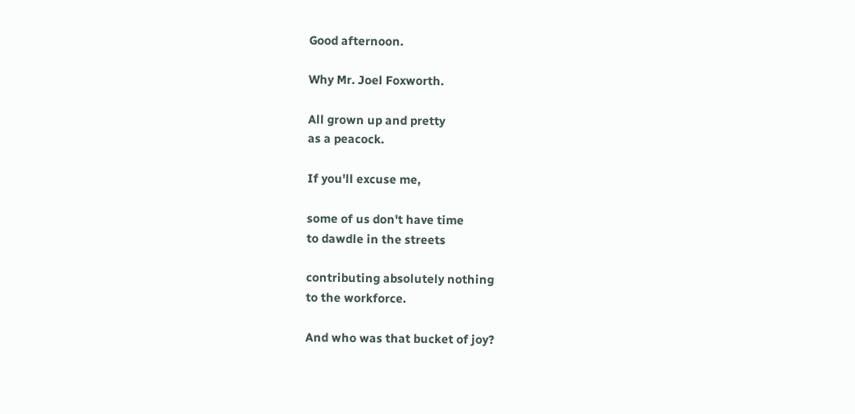Good afternoon.

Why Mr. Joel Foxworth.

All grown up and pretty
as a peacock.

If you'll excuse me,

some of us don't have time
to dawdle in the streets

contributing absolutely nothing
to the workforce.

And who was that bucket of joy?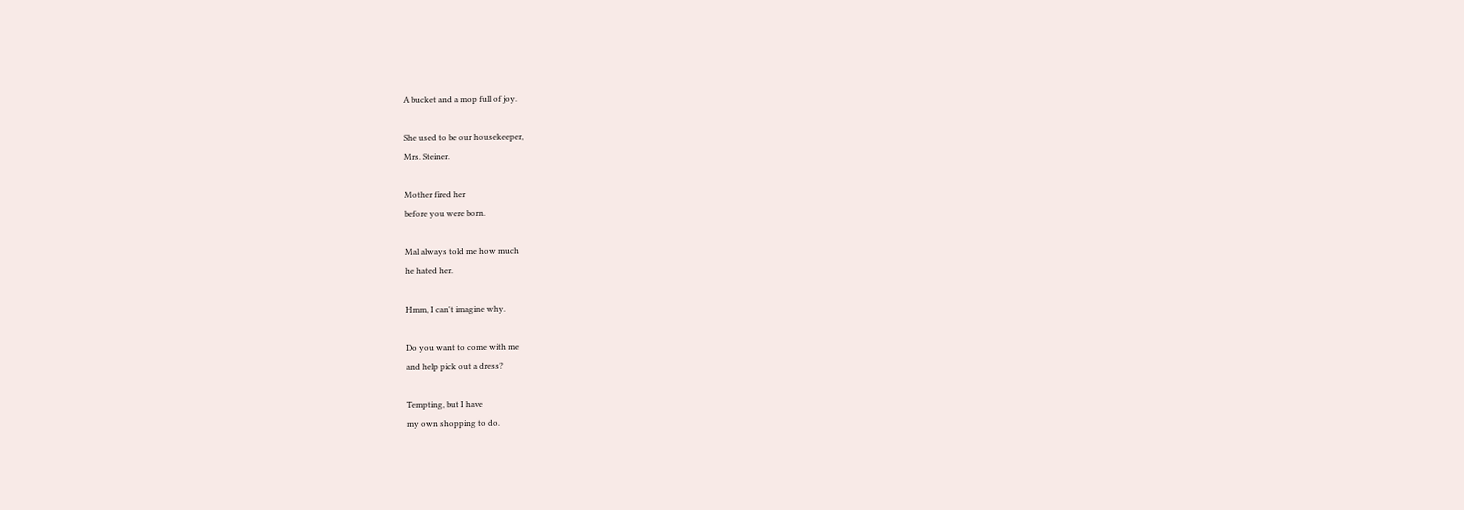A bucket and a mop full of joy.

She used to be our housekeeper,
Mrs. Steiner.

Mother fired her
before you were born.

Mal always told me how much
he hated her.

Hmm, I can't imagine why.

Do you want to come with me
and help pick out a dress?

Tempting, but I have
my own shopping to do.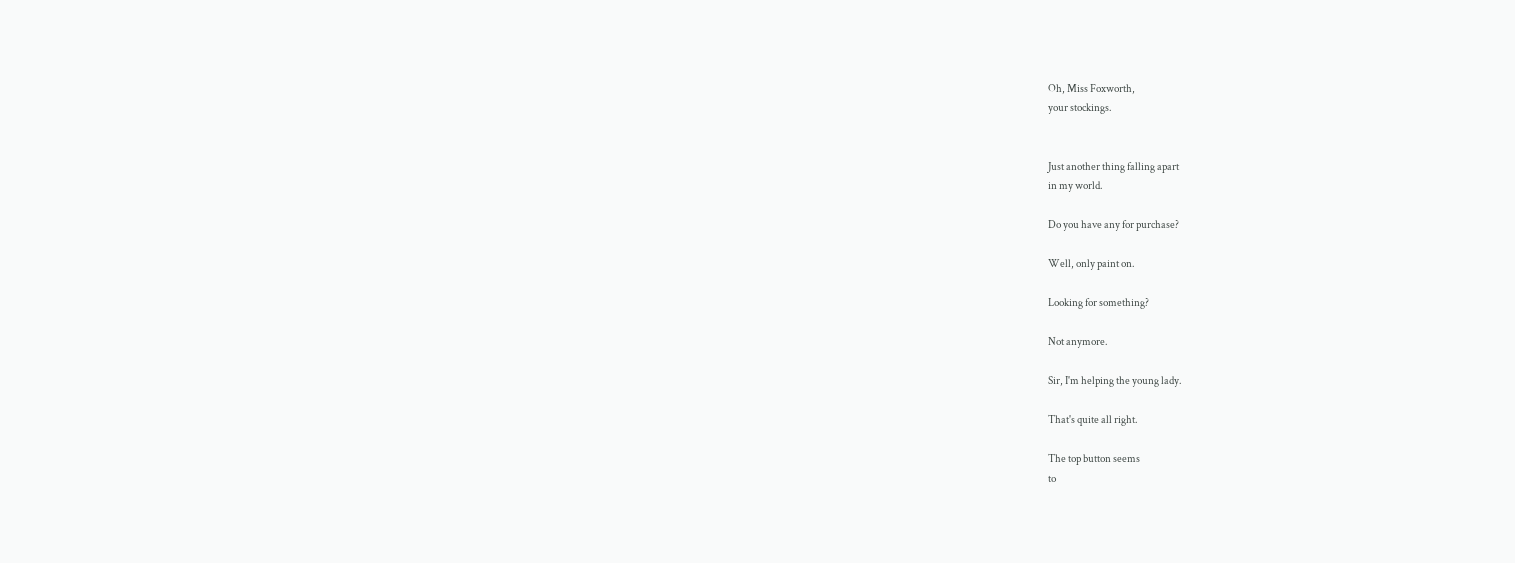Oh, Miss Foxworth,
your stockings.


Just another thing falling apart
in my world.

Do you have any for purchase?

Well, only paint on.

Looking for something?

Not anymore.

Sir, I'm helping the young lady.

That's quite all right.

The top button seems
to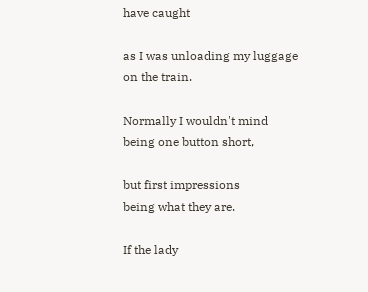have caught

as I was unloading my luggage
on the train.

Normally I wouldn't mind
being one button short,

but first impressions
being what they are.

If the lady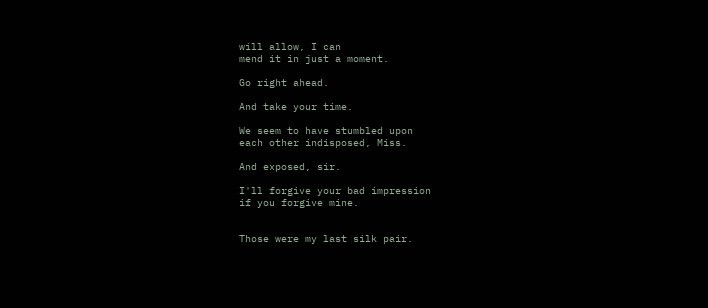will allow, I can
mend it in just a moment.

Go right ahead.

And take your time.

We seem to have stumbled upon
each other indisposed, Miss.

And exposed, sir.

I'll forgive your bad impression
if you forgive mine.


Those were my last silk pair.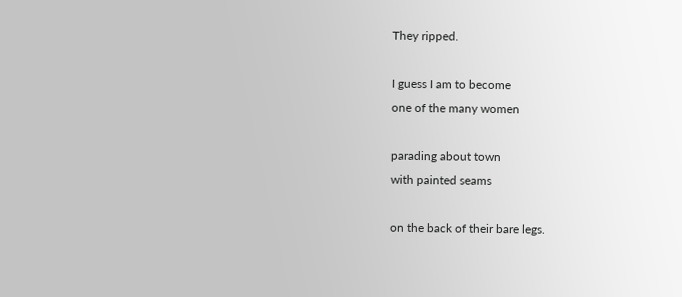They ripped.

I guess I am to become
one of the many women

parading about town
with painted seams

on the back of their bare legs.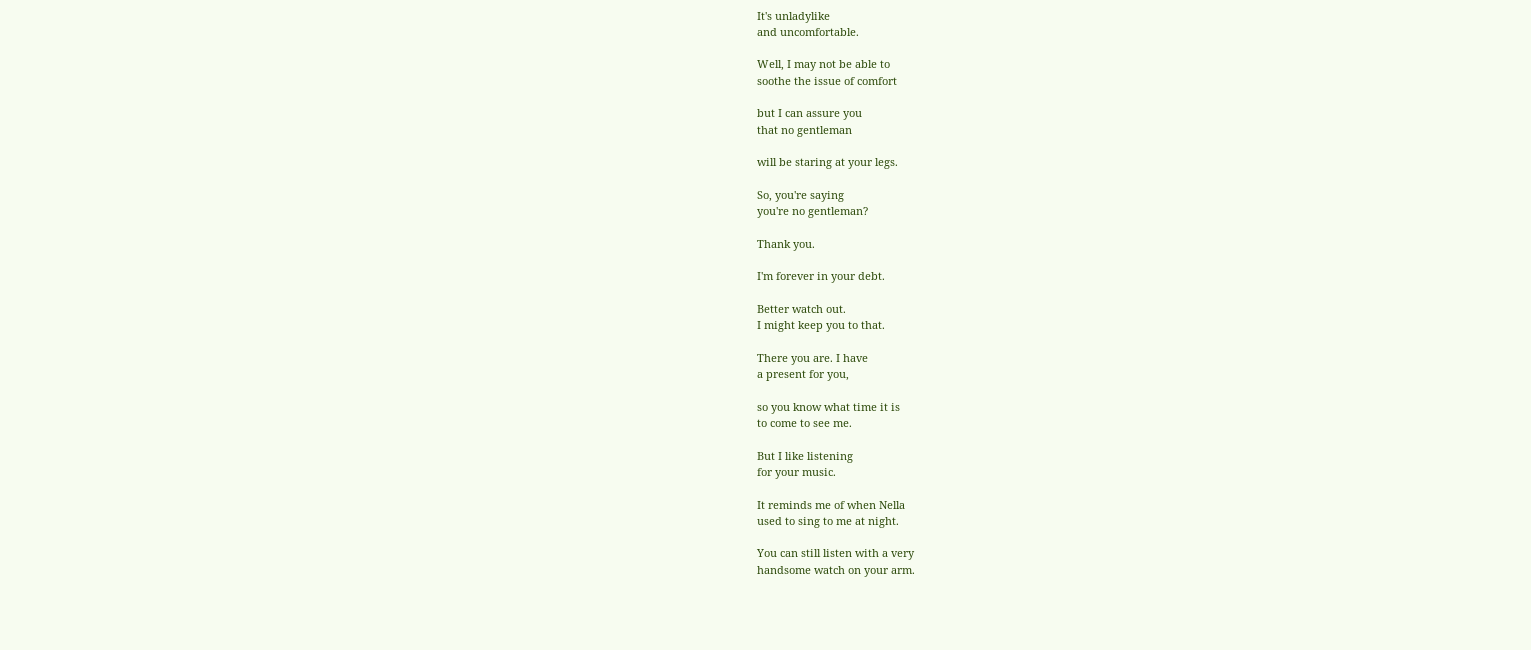It's unladylike
and uncomfortable.

Well, I may not be able to
soothe the issue of comfort

but I can assure you
that no gentleman

will be staring at your legs.

So, you're saying
you're no gentleman?

Thank you.

I'm forever in your debt.

Better watch out.
I might keep you to that.

There you are. I have
a present for you,

so you know what time it is
to come to see me.

But I like listening
for your music.

It reminds me of when Nella
used to sing to me at night.

You can still listen with a very
handsome watch on your arm.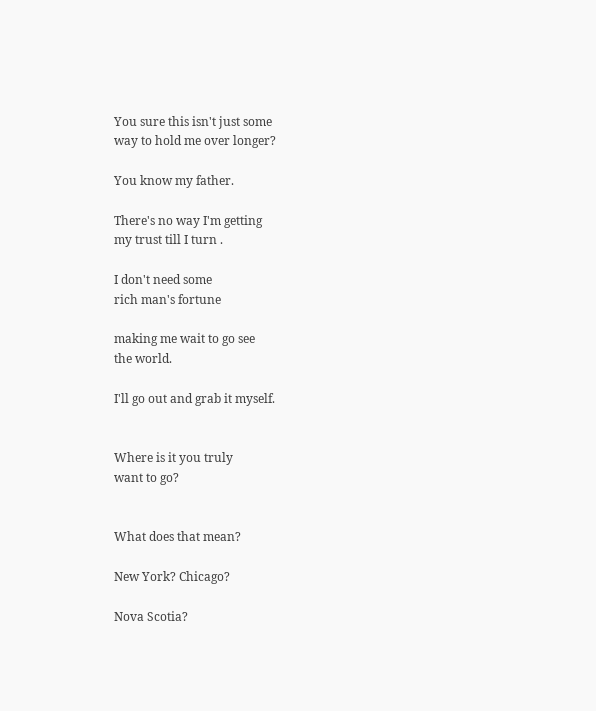You sure this isn't just some
way to hold me over longer?

You know my father.

There's no way I'm getting
my trust till I turn .

I don't need some
rich man's fortune

making me wait to go see
the world.

I'll go out and grab it myself.


Where is it you truly
want to go?


What does that mean?

New York? Chicago?

Nova Scotia?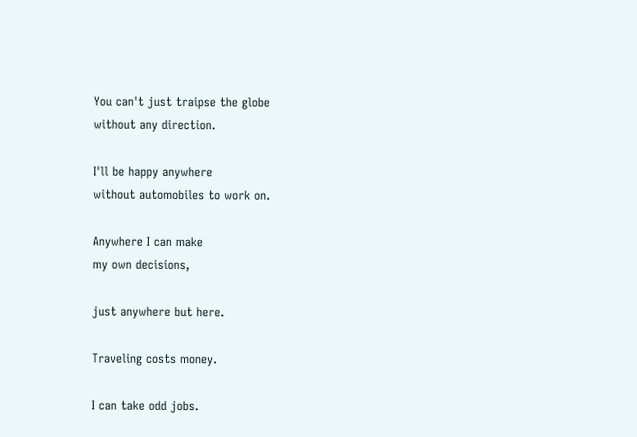You can't just traipse the globe
without any direction.

I'll be happy anywhere
without automobiles to work on.

Anywhere I can make
my own decisions,

just anywhere but here.

Traveling costs money.

I can take odd jobs.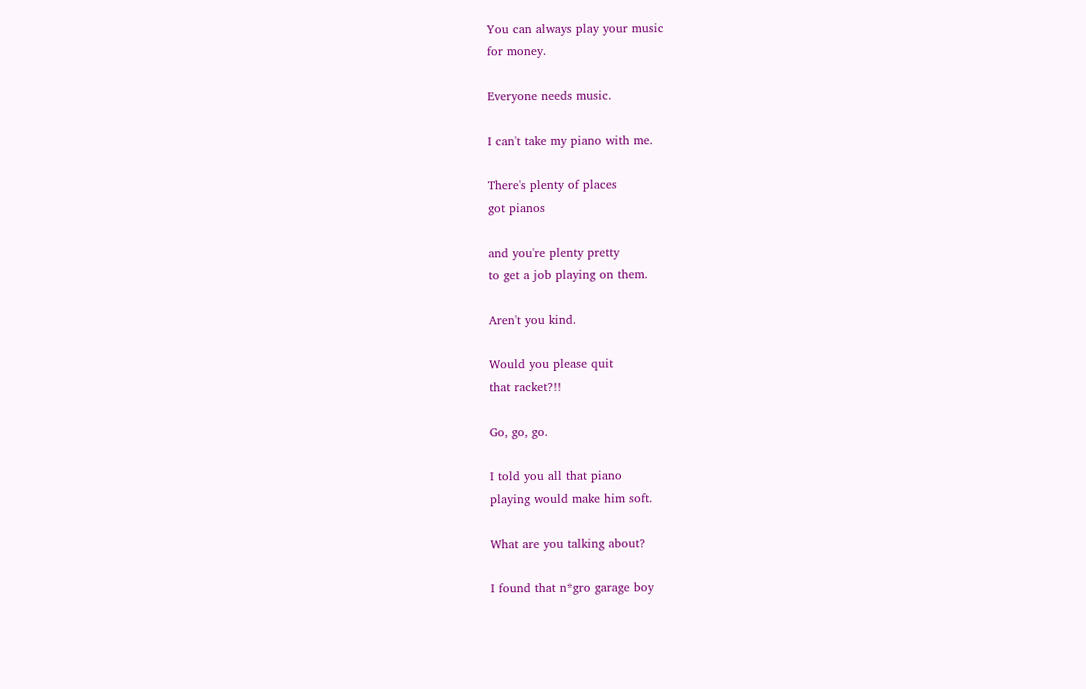You can always play your music
for money.

Everyone needs music.

I can't take my piano with me.

There's plenty of places
got pianos

and you're plenty pretty
to get a job playing on them.

Aren't you kind.

Would you please quit
that racket?!!

Go, go, go.

I told you all that piano
playing would make him soft.

What are you talking about?

I found that n*gro garage boy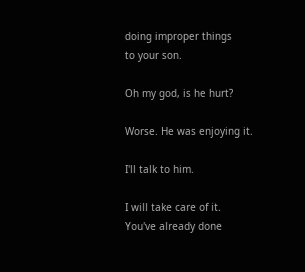doing improper things
to your son.

Oh my god, is he hurt?

Worse. He was enjoying it.

I'll talk to him.

I will take care of it.
You've already done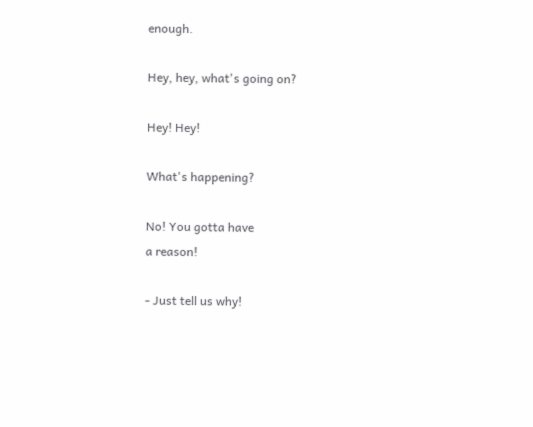enough.

Hey, hey, what's going on?

Hey! Hey!

What's happening?

No! You gotta have
a reason!

- Just tell us why!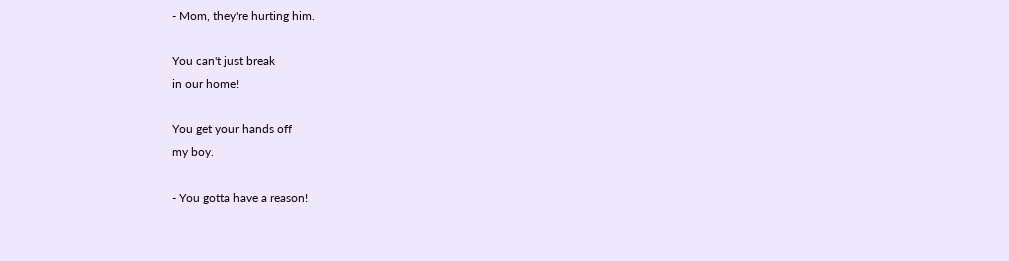- Mom, they're hurting him.

You can't just break
in our home!

You get your hands off
my boy.

- You gotta have a reason!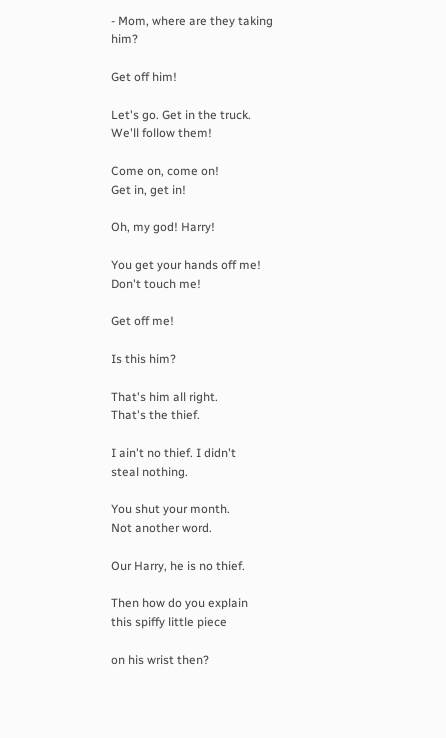- Mom, where are they taking him?

Get off him!

Let's go. Get in the truck.
We'll follow them!

Come on, come on!
Get in, get in!

Oh, my god! Harry!

You get your hands off me!
Don't touch me!

Get off me!

Is this him?

That's him all right.
That's the thief.

I ain't no thief. I didn't
steal nothing.

You shut your month.
Not another word.

Our Harry, he is no thief.

Then how do you explain
this spiffy little piece

on his wrist then?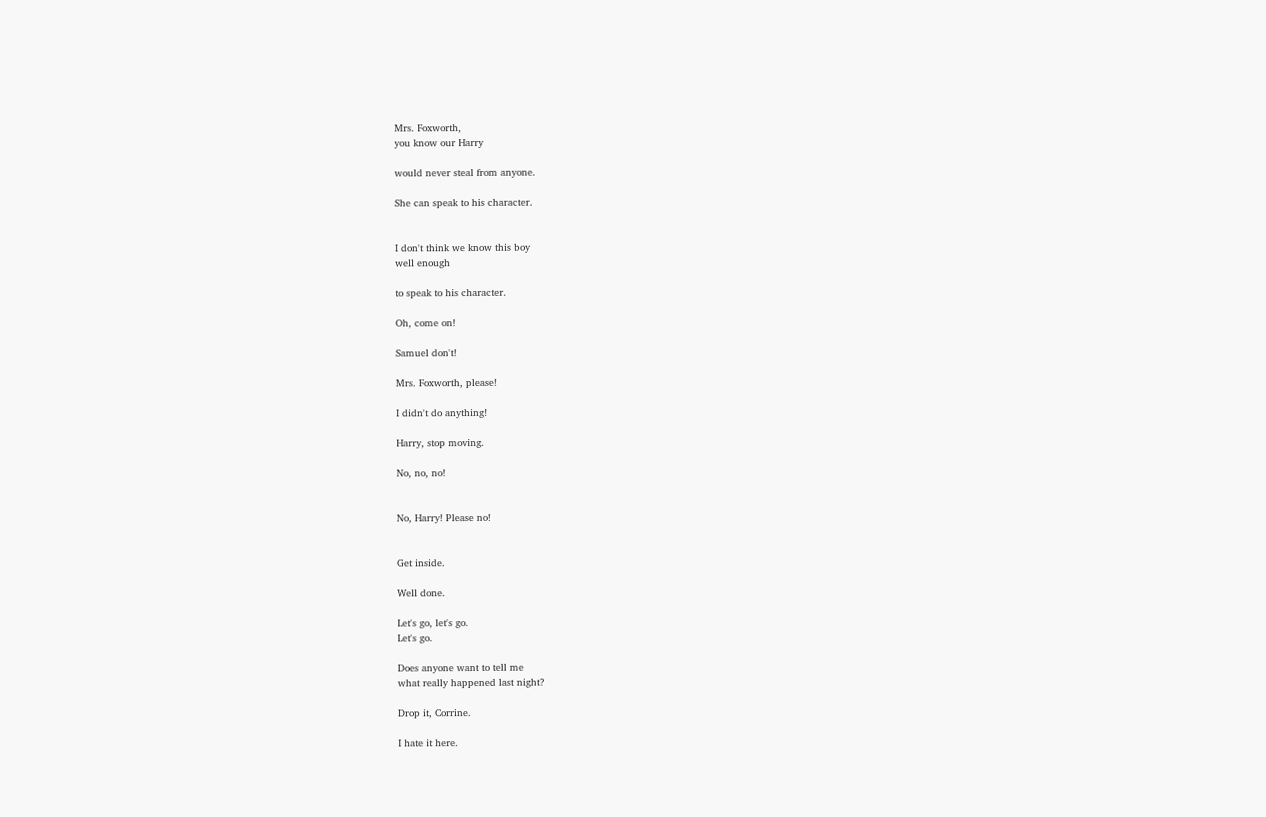Mrs. Foxworth,
you know our Harry

would never steal from anyone.

She can speak to his character.


I don't think we know this boy
well enough

to speak to his character.

Oh, come on!

Samuel don't!

Mrs. Foxworth, please!

I didn't do anything!

Harry, stop moving.

No, no, no!


No, Harry! Please no!


Get inside.

Well done.

Let's go, let's go.
Let's go.

Does anyone want to tell me
what really happened last night?

Drop it, Corrine.

I hate it here.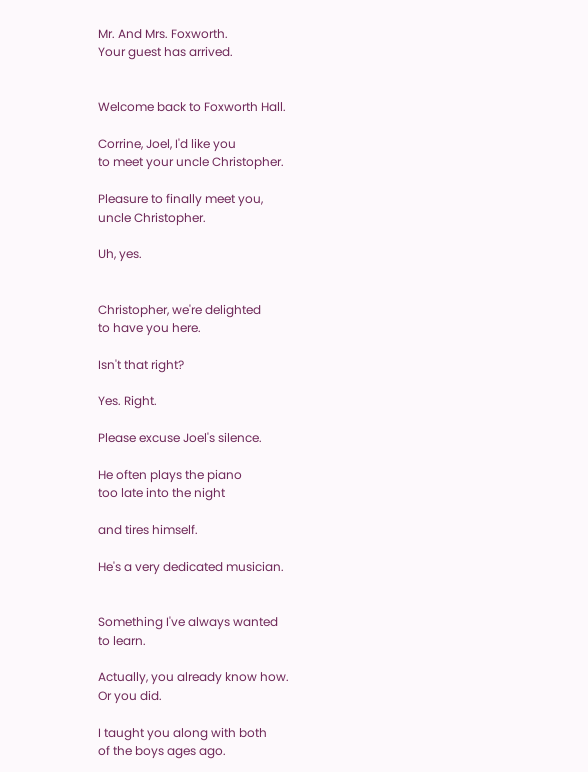Mr. And Mrs. Foxworth.
Your guest has arrived.


Welcome back to Foxworth Hall.

Corrine, Joel, I'd like you
to meet your uncle Christopher.

Pleasure to finally meet you,
uncle Christopher.

Uh, yes.


Christopher, we're delighted
to have you here.

Isn't that right?

Yes. Right.

Please excuse Joel's silence.

He often plays the piano
too late into the night

and tires himself.

He's a very dedicated musician.


Something I've always wanted
to learn.

Actually, you already know how.
Or you did.

I taught you along with both
of the boys ages ago.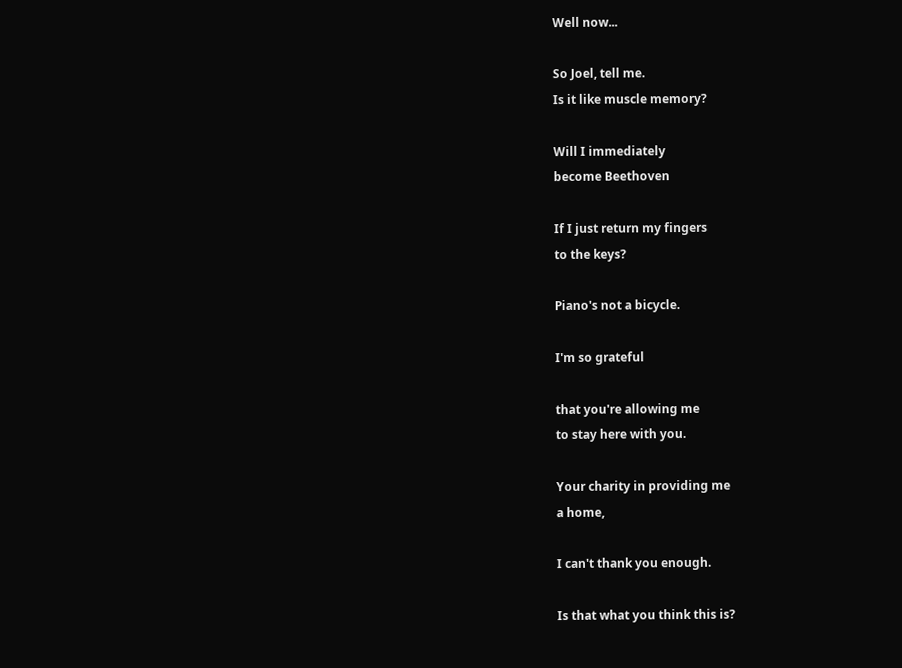Well now...

So Joel, tell me.
Is it like muscle memory?

Will I immediately
become Beethoven

If I just return my fingers
to the keys?

Piano's not a bicycle.

I'm so grateful

that you're allowing me
to stay here with you.

Your charity in providing me
a home,

I can't thank you enough.

Is that what you think this is?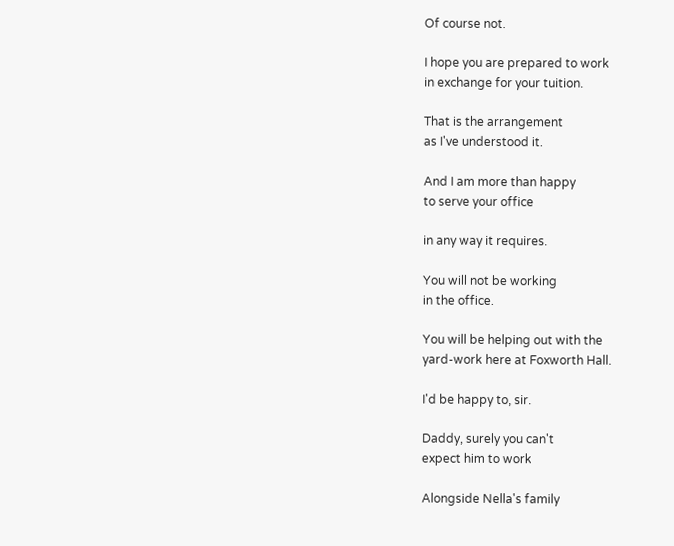Of course not.

I hope you are prepared to work
in exchange for your tuition.

That is the arrangement
as I've understood it.

And I am more than happy
to serve your office

in any way it requires.

You will not be working
in the office.

You will be helping out with the
yard-work here at Foxworth Hall.

I'd be happy to, sir.

Daddy, surely you can't
expect him to work

Alongside Nella's family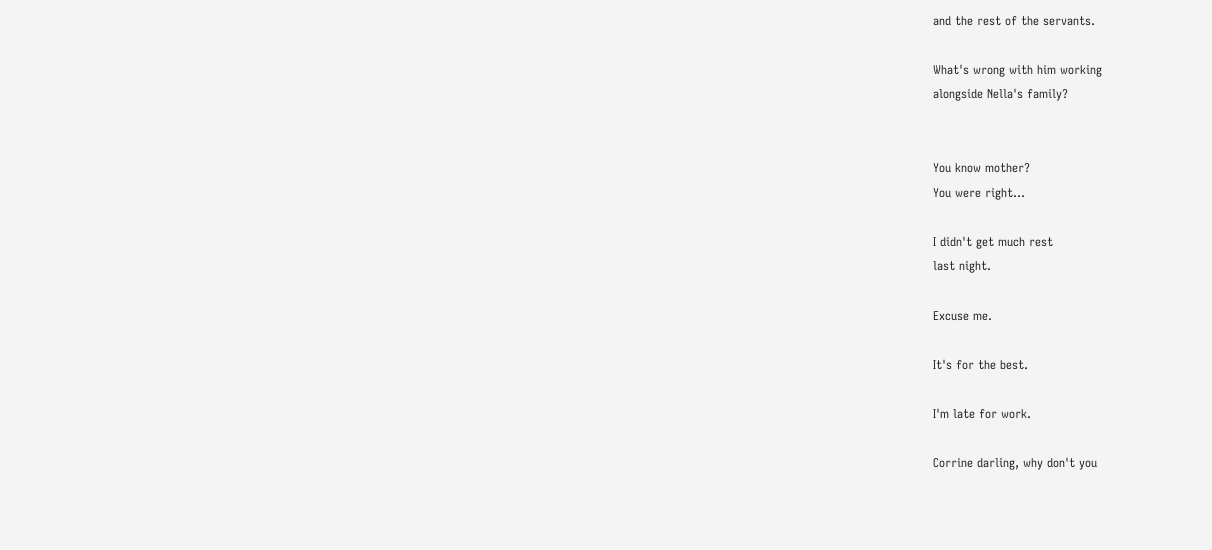and the rest of the servants.

What's wrong with him working
alongside Nella's family?


You know mother?
You were right...

I didn't get much rest
last night.

Excuse me.

It's for the best.

I'm late for work.

Corrine darling, why don't you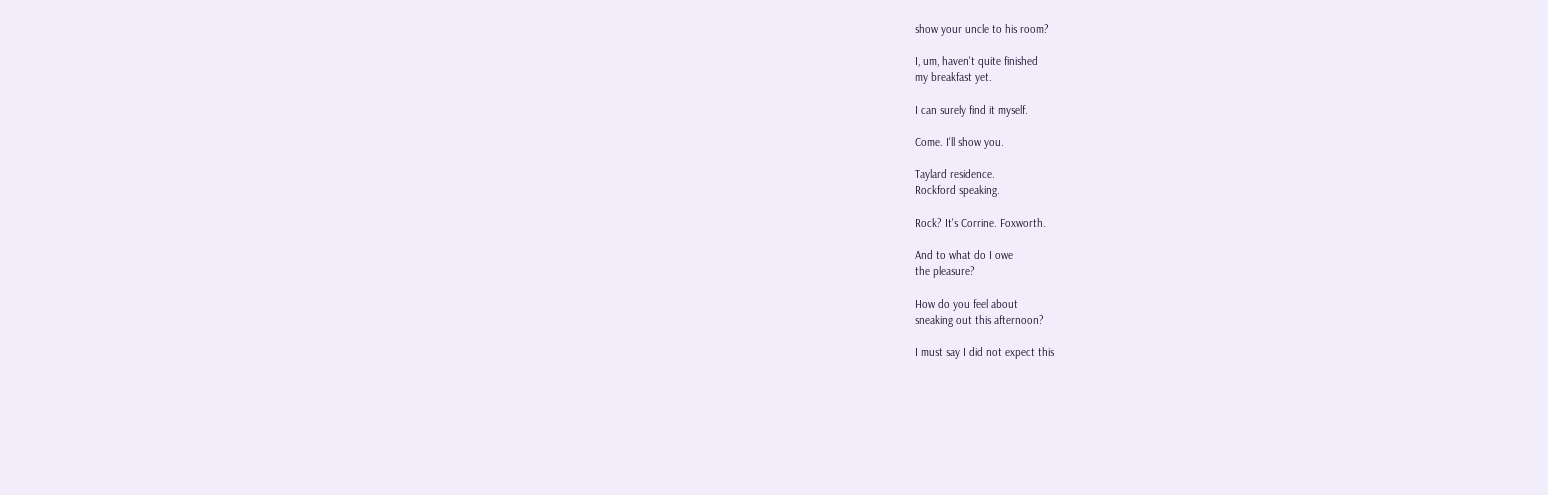show your uncle to his room?

I, um, haven't quite finished
my breakfast yet.

I can surely find it myself.

Come. I'll show you.

Taylard residence.
Rockford speaking.

Rock? It's Corrine. Foxworth.

And to what do I owe
the pleasure?

How do you feel about
sneaking out this afternoon?

I must say I did not expect this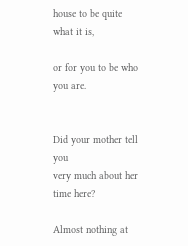house to be quite what it is,

or for you to be who you are.


Did your mother tell you
very much about her time here?

Almost nothing at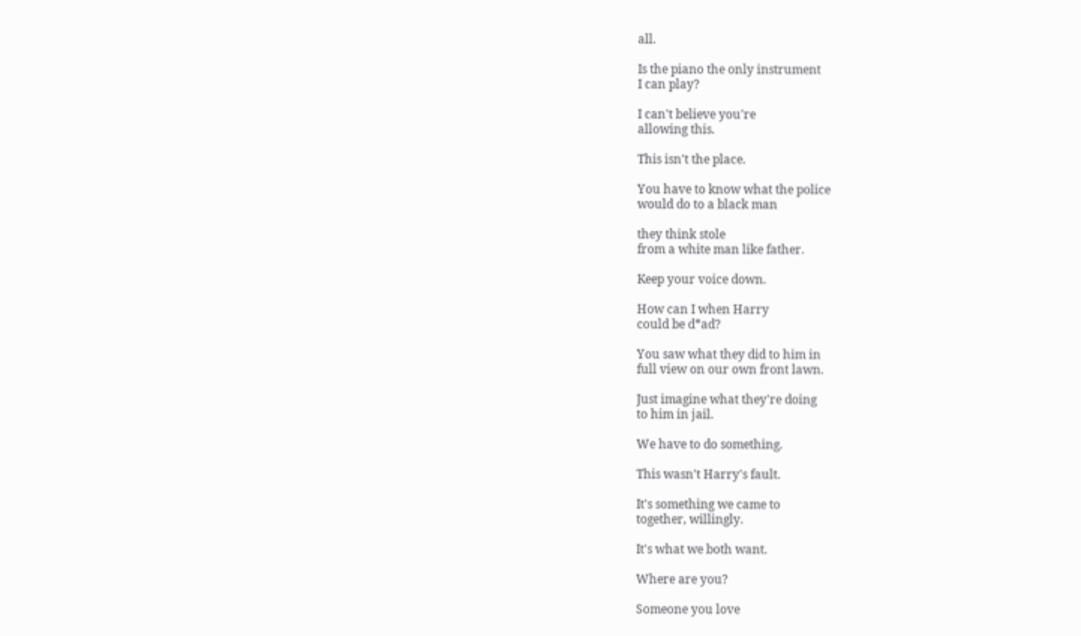all.

Is the piano the only instrument
I can play?

I can't believe you're
allowing this.

This isn't the place.

You have to know what the police
would do to a black man

they think stole
from a white man like father.

Keep your voice down.

How can I when Harry
could be d*ad?

You saw what they did to him in
full view on our own front lawn.

Just imagine what they're doing
to him in jail.

We have to do something.

This wasn't Harry's fault.

It's something we came to
together, willingly.

It's what we both want.

Where are you?

Someone you love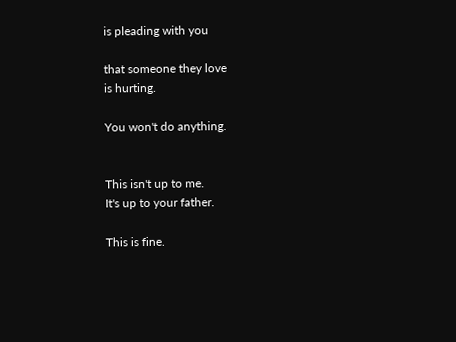is pleading with you

that someone they love
is hurting.

You won't do anything.


This isn't up to me.
It's up to your father.

This is fine.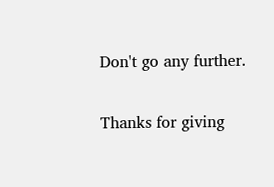Don't go any further.

Thanks for giving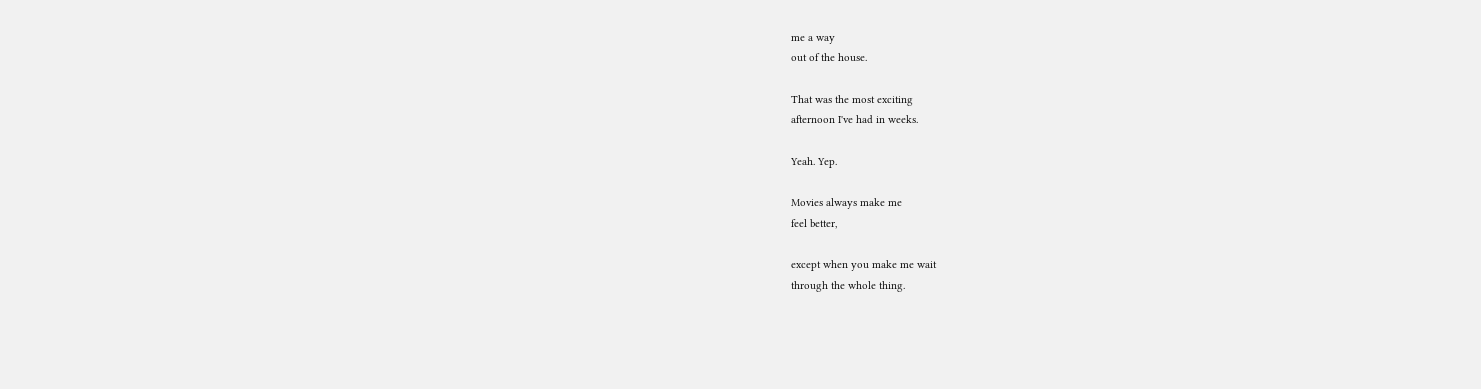me a way
out of the house.

That was the most exciting
afternoon I've had in weeks.

Yeah. Yep.

Movies always make me
feel better,

except when you make me wait
through the whole thing.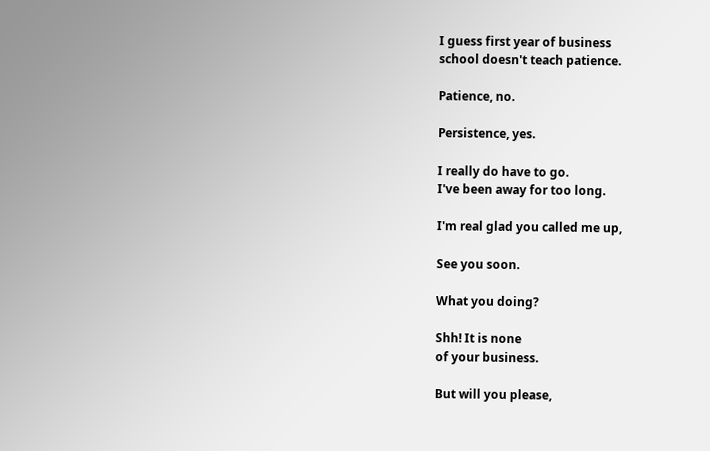I guess first year of business
school doesn't teach patience.

Patience, no.

Persistence, yes.

I really do have to go.
I've been away for too long.

I'm real glad you called me up,

See you soon.

What you doing?

Shh! It is none
of your business.

But will you please,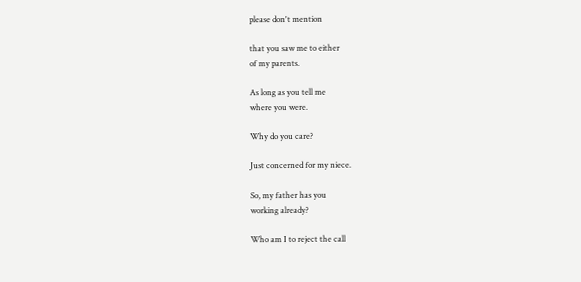please don't mention

that you saw me to either
of my parents.

As long as you tell me
where you were.

Why do you care?

Just concerned for my niece.

So, my father has you
working already?

Who am I to reject the call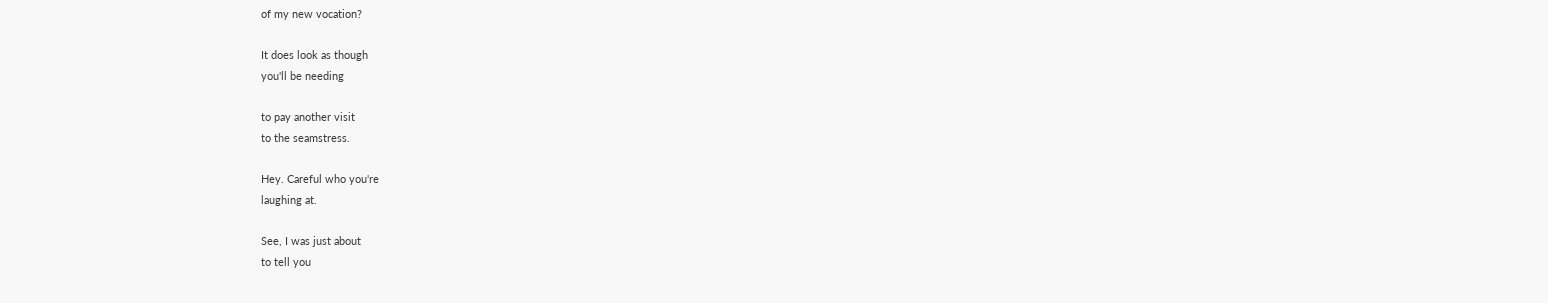of my new vocation?

It does look as though
you'll be needing

to pay another visit
to the seamstress.

Hey. Careful who you're
laughing at.

See, I was just about
to tell you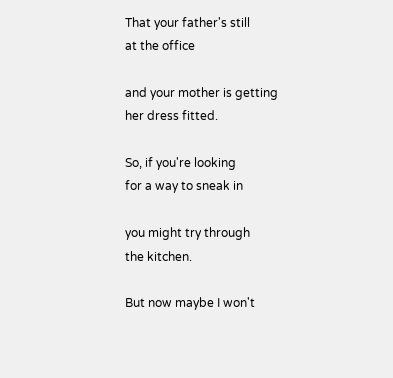That your father's still
at the office

and your mother is getting
her dress fitted.

So, if you're looking
for a way to sneak in

you might try through
the kitchen.

But now maybe I won't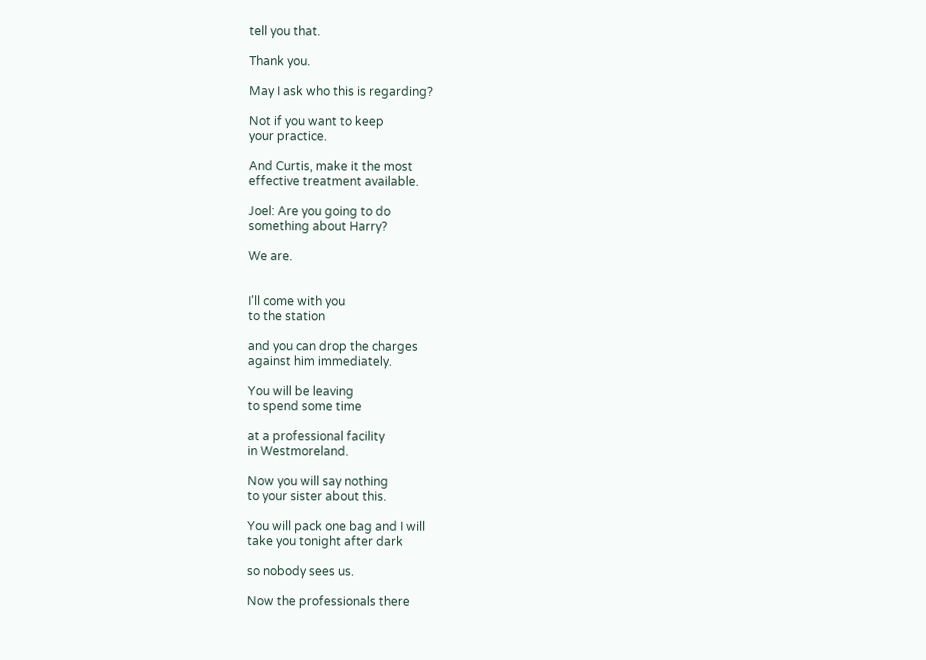tell you that.

Thank you.

May I ask who this is regarding?

Not if you want to keep
your practice.

And Curtis, make it the most
effective treatment available.

Joel: Are you going to do
something about Harry?

We are.


I'll come with you
to the station

and you can drop the charges
against him immediately.

You will be leaving
to spend some time

at a professional facility
in Westmoreland.

Now you will say nothing
to your sister about this.

You will pack one bag and I will
take you tonight after dark

so nobody sees us.

Now the professionals there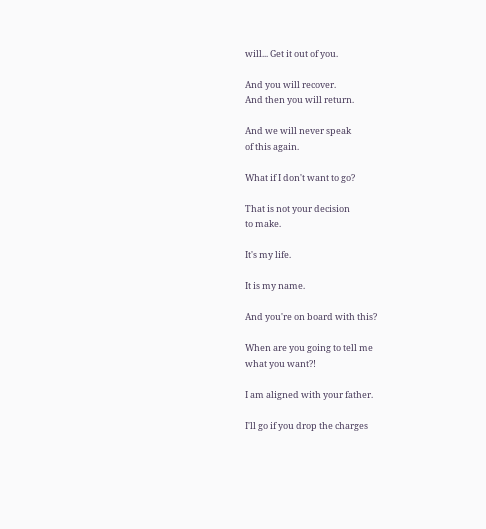will... Get it out of you.

And you will recover.
And then you will return.

And we will never speak
of this again.

What if I don't want to go?

That is not your decision
to make.

It's my life.

It is my name.

And you're on board with this?

When are you going to tell me
what you want?!

I am aligned with your father.

I'll go if you drop the charges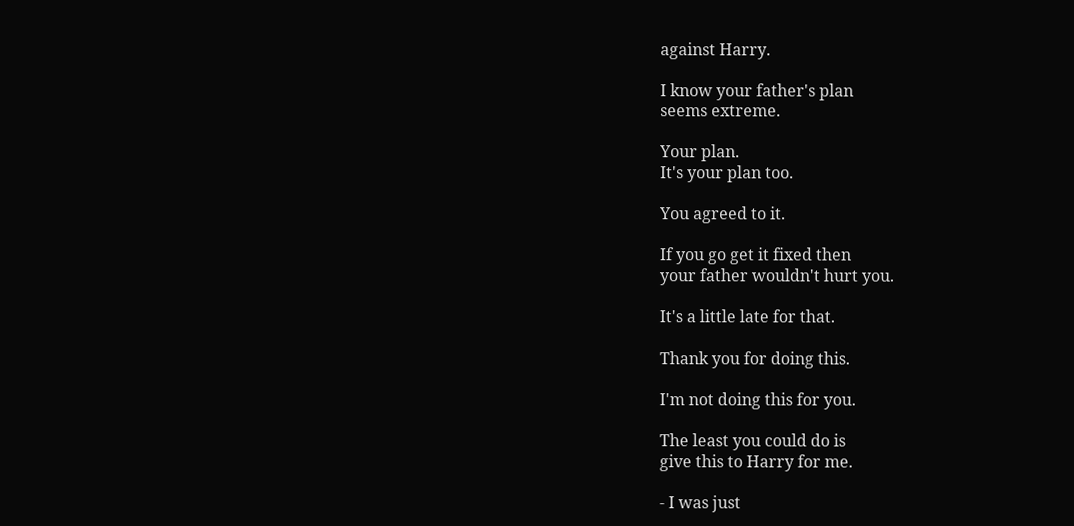against Harry.

I know your father's plan
seems extreme.

Your plan.
It's your plan too.

You agreed to it.

If you go get it fixed then
your father wouldn't hurt you.

It's a little late for that.

Thank you for doing this.

I'm not doing this for you.

The least you could do is
give this to Harry for me.

- I was just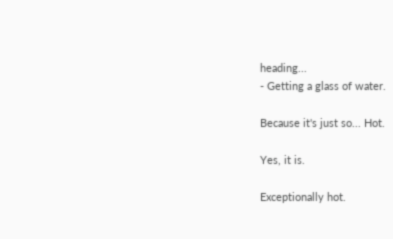heading...
- Getting a glass of water.

Because it's just so... Hot.

Yes, it is.

Exceptionally hot.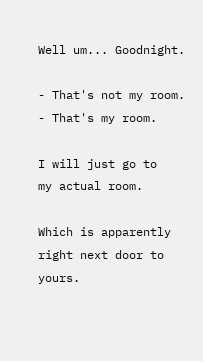Well um... Goodnight.

- That's not my room.
- That's my room.

I will just go to
my actual room.

Which is apparently
right next door to yours.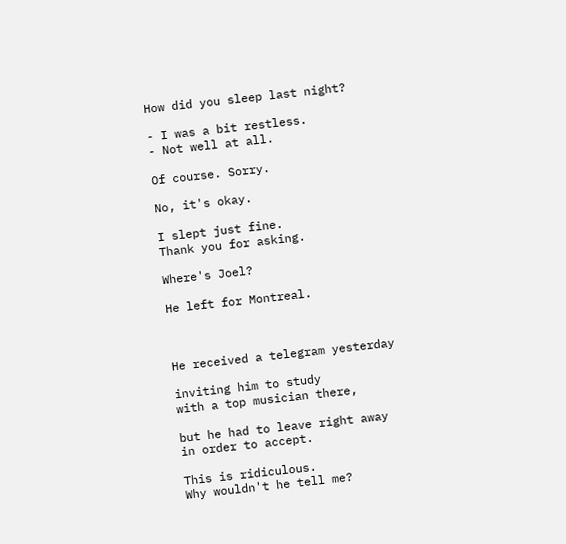How did you sleep last night?

- I was a bit restless.
- Not well at all.

Of course. Sorry.

No, it's okay.

I slept just fine.
Thank you for asking.

Where's Joel?

He left for Montreal.



He received a telegram yesterday

inviting him to study
with a top musician there,

but he had to leave right away
in order to accept.

This is ridiculous.
Why wouldn't he tell me?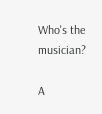Who's the musician?

A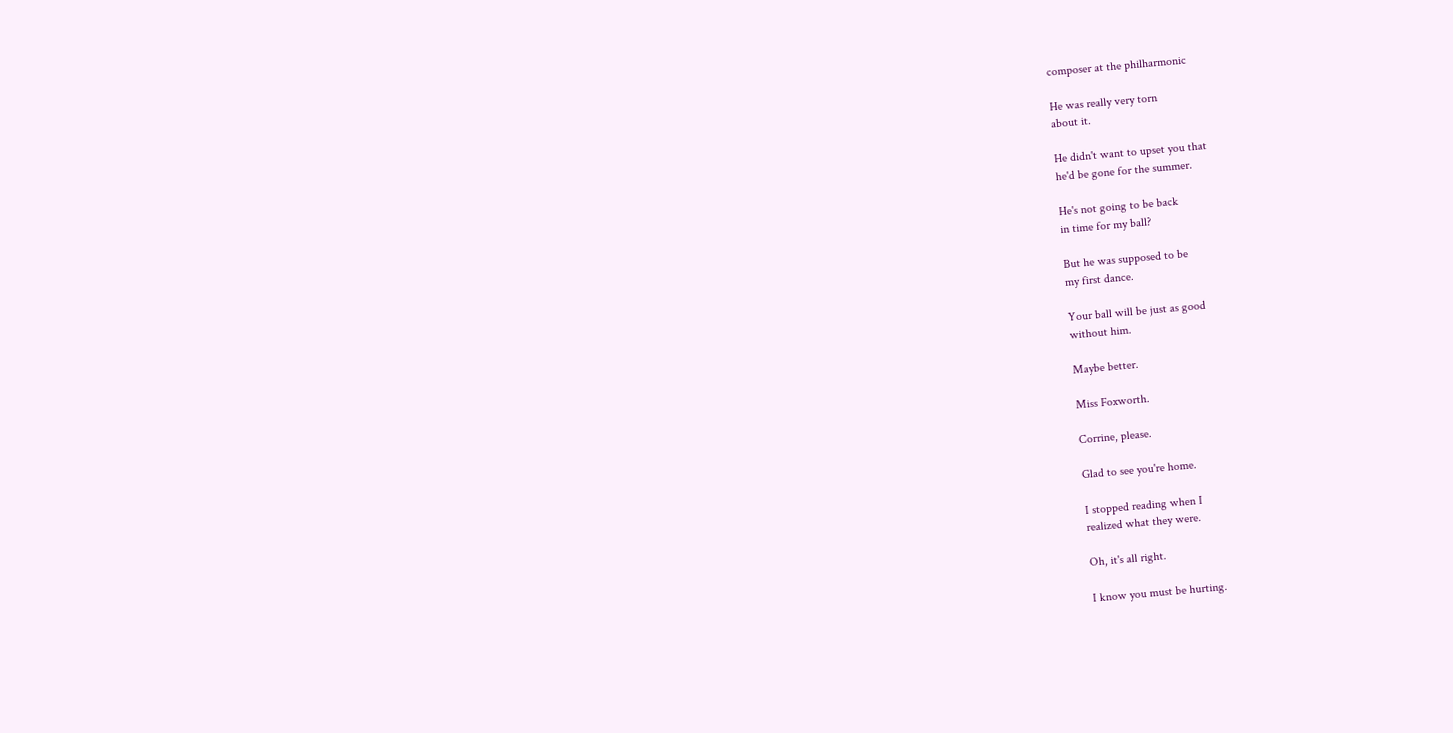composer at the philharmonic

He was really very torn
about it.

He didn't want to upset you that
he'd be gone for the summer.

He's not going to be back
in time for my ball?

But he was supposed to be
my first dance.

Your ball will be just as good
without him.

Maybe better.

Miss Foxworth.

Corrine, please.

Glad to see you're home.

I stopped reading when I
realized what they were.

Oh, it's all right.

I know you must be hurting.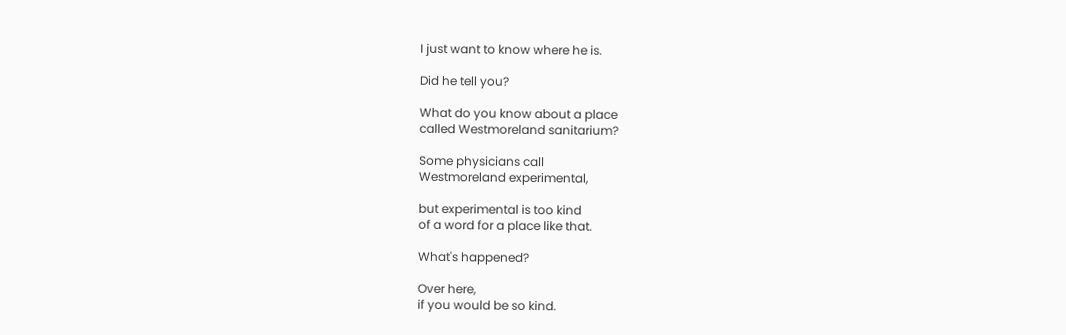I just want to know where he is.

Did he tell you?

What do you know about a place
called Westmoreland sanitarium?

Some physicians call
Westmoreland experimental,

but experimental is too kind
of a word for a place like that.

What's happened?

Over here,
if you would be so kind.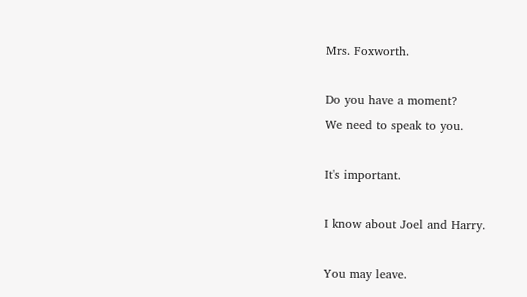Mrs. Foxworth.

Do you have a moment?
We need to speak to you.

It's important.

I know about Joel and Harry.

You may leave.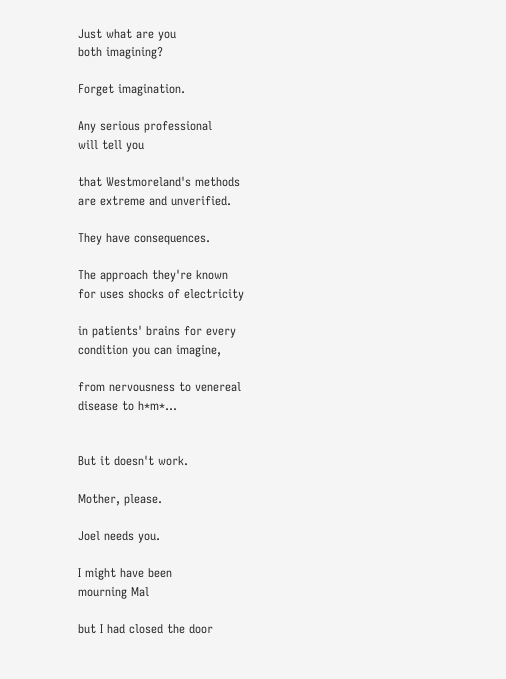Just what are you
both imagining?

Forget imagination.

Any serious professional
will tell you

that Westmoreland's methods
are extreme and unverified.

They have consequences.

The approach they're known
for uses shocks of electricity

in patients' brains for every
condition you can imagine,

from nervousness to venereal
disease to h*m*...


But it doesn't work.

Mother, please.

Joel needs you.

I might have been
mourning Mal

but I had closed the door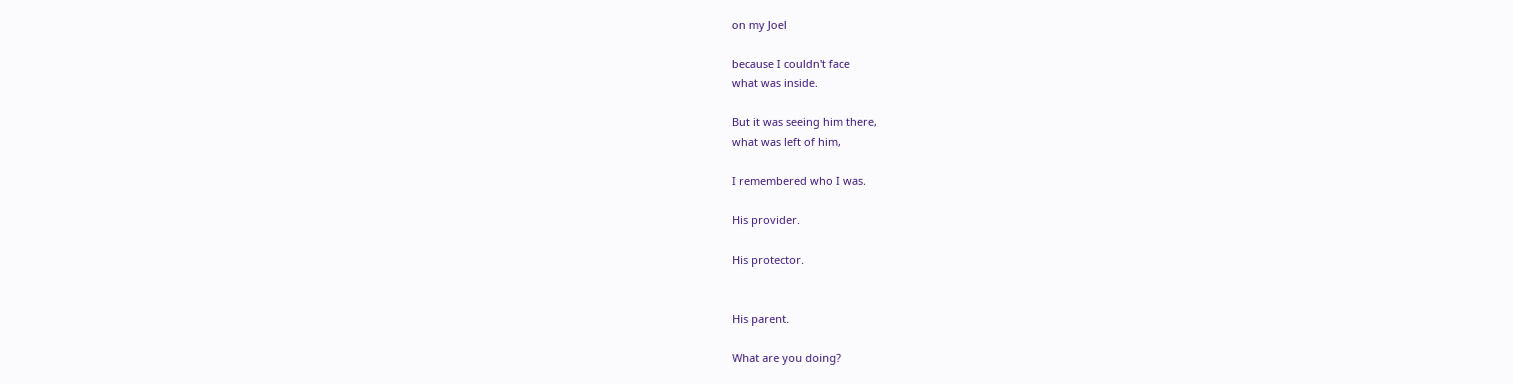on my Joel

because I couldn't face
what was inside.

But it was seeing him there,
what was left of him,

I remembered who I was.

His provider.

His protector.


His parent.

What are you doing?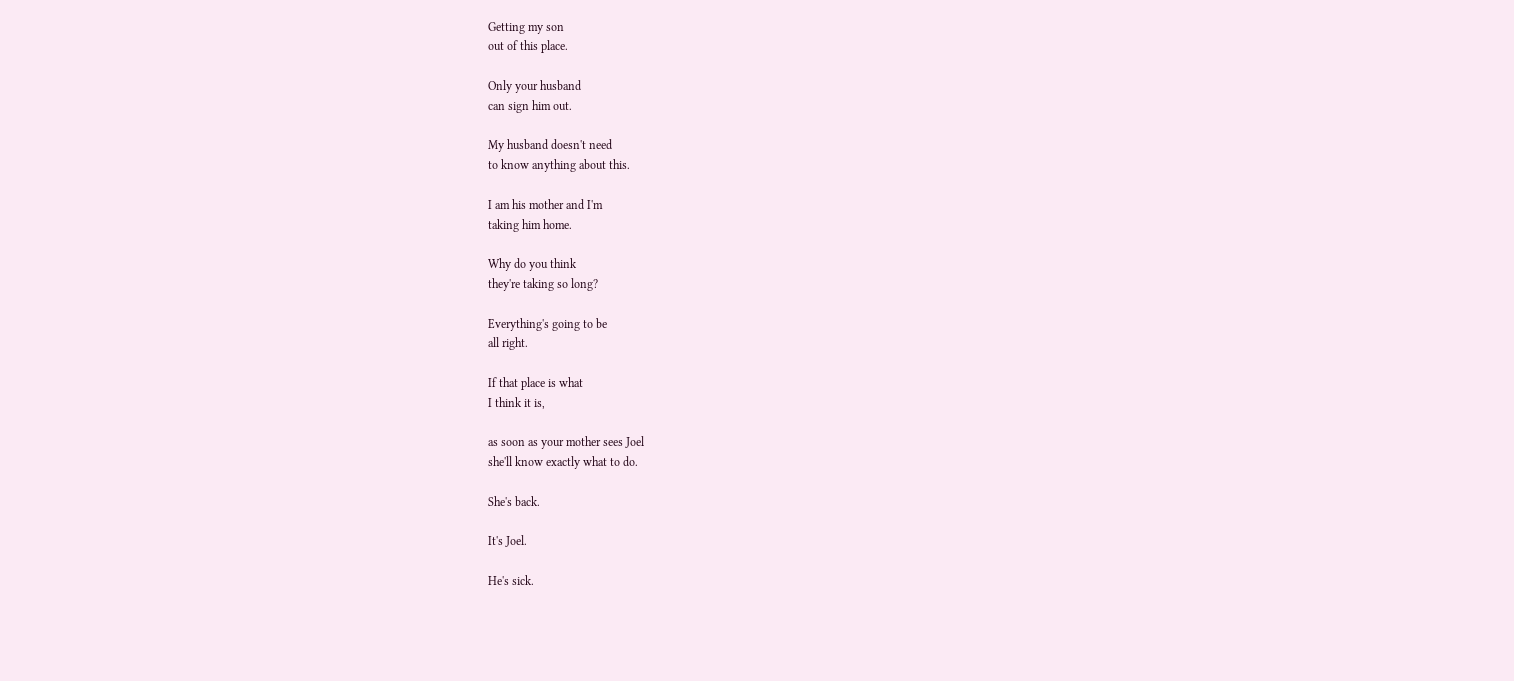Getting my son
out of this place.

Only your husband
can sign him out.

My husband doesn't need
to know anything about this.

I am his mother and I'm
taking him home.

Why do you think
they're taking so long?

Everything's going to be
all right.

If that place is what
I think it is,

as soon as your mother sees Joel
she'll know exactly what to do.

She's back.

It's Joel.

He's sick.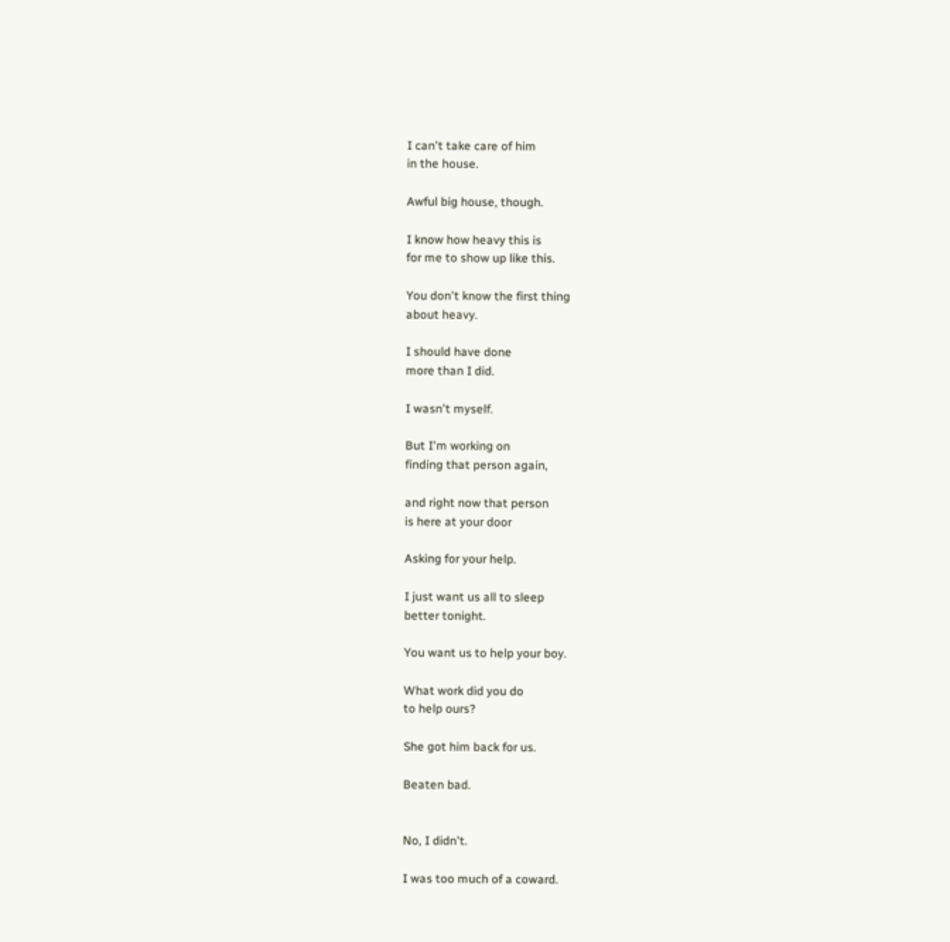I can't take care of him
in the house.

Awful big house, though.

I know how heavy this is
for me to show up like this.

You don't know the first thing
about heavy.

I should have done
more than I did.

I wasn't myself.

But I'm working on
finding that person again,

and right now that person
is here at your door

Asking for your help.

I just want us all to sleep
better tonight.

You want us to help your boy.

What work did you do
to help ours?

She got him back for us.

Beaten bad.


No, I didn't.

I was too much of a coward.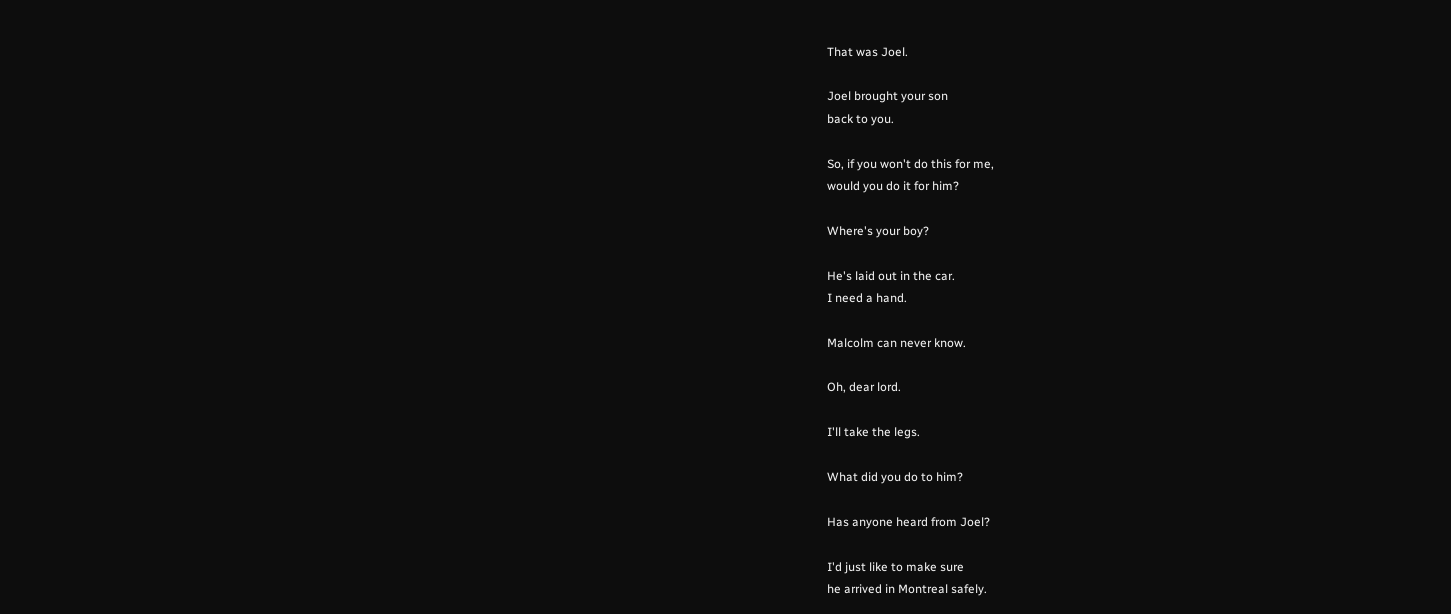That was Joel.

Joel brought your son
back to you.

So, if you won't do this for me,
would you do it for him?

Where's your boy?

He's laid out in the car.
I need a hand.

Malcolm can never know.

Oh, dear lord.

I'll take the legs.

What did you do to him?

Has anyone heard from Joel?

I'd just like to make sure
he arrived in Montreal safely.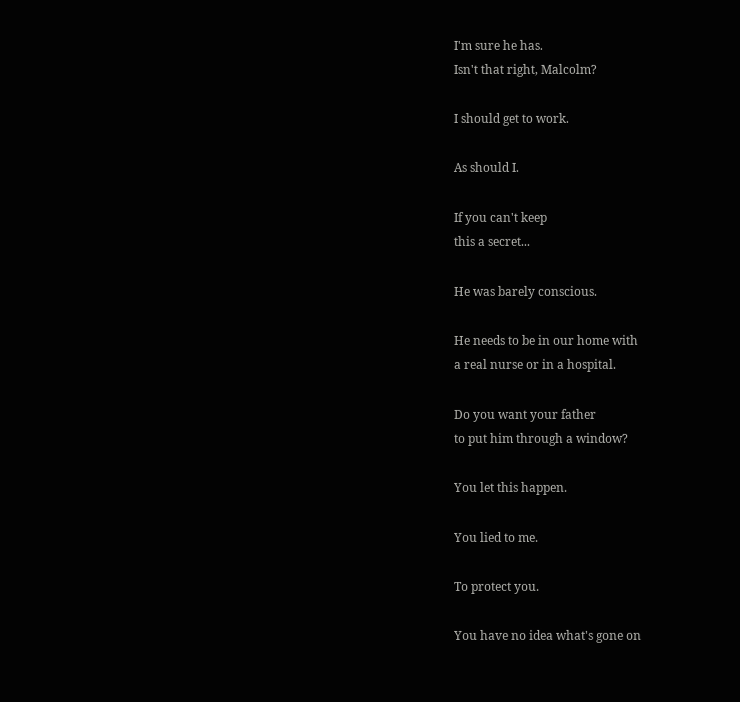I'm sure he has.
Isn't that right, Malcolm?

I should get to work.

As should I.

If you can't keep
this a secret...

He was barely conscious.

He needs to be in our home with
a real nurse or in a hospital.

Do you want your father
to put him through a window?

You let this happen.

You lied to me.

To protect you.

You have no idea what's gone on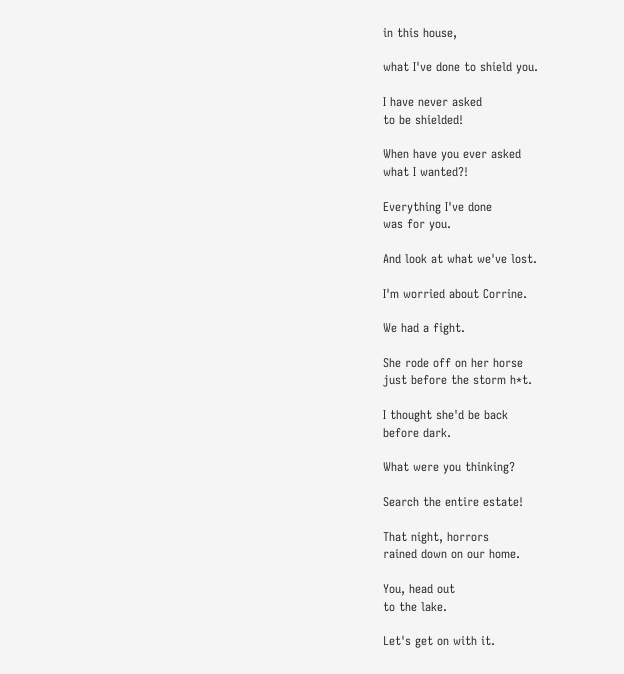in this house,

what I've done to shield you.

I have never asked
to be shielded!

When have you ever asked
what I wanted?!

Everything I've done
was for you.

And look at what we've lost.

I'm worried about Corrine.

We had a fight.

She rode off on her horse
just before the storm h*t.

I thought she'd be back
before dark.

What were you thinking?

Search the entire estate!

That night, horrors
rained down on our home.

You, head out
to the lake.

Let's get on with it.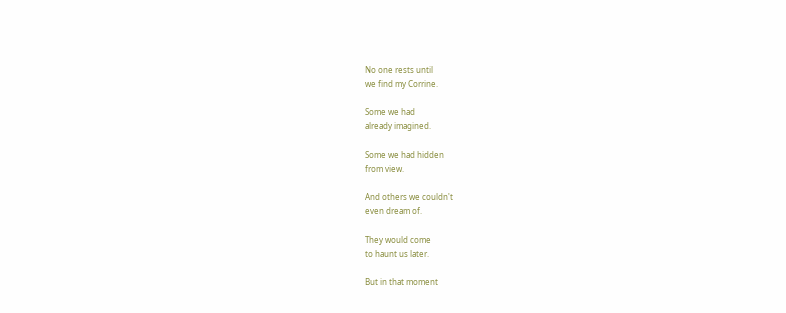No one rests until
we find my Corrine.

Some we had
already imagined.

Some we had hidden
from view.

And others we couldn't
even dream of.

They would come
to haunt us later.

But in that moment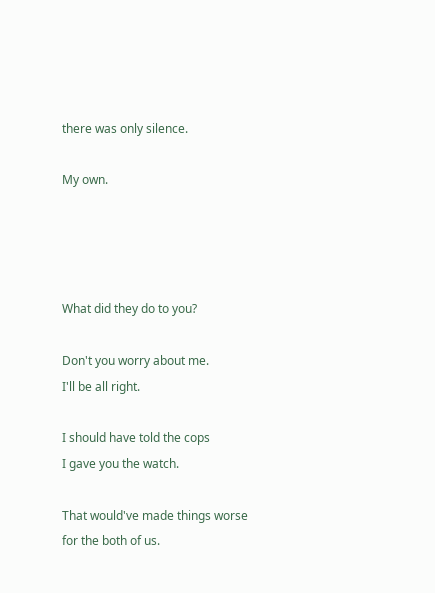there was only silence.

My own.




What did they do to you?

Don't you worry about me.
I'll be all right.

I should have told the cops
I gave you the watch.

That would've made things worse
for the both of us.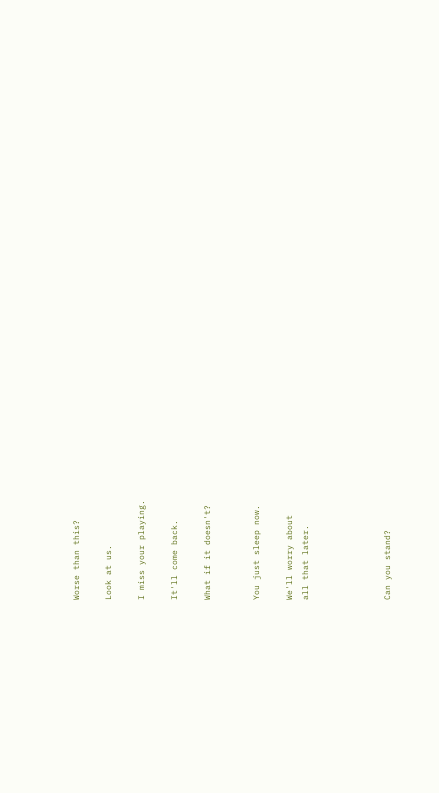Worse than this?

Look at us.

I miss your playing.

It'll come back.

What if it doesn't?


You just sleep now.

We'll worry about
all that later.




Can you stand?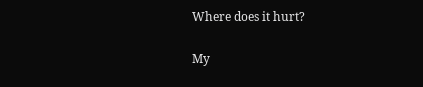Where does it hurt?

My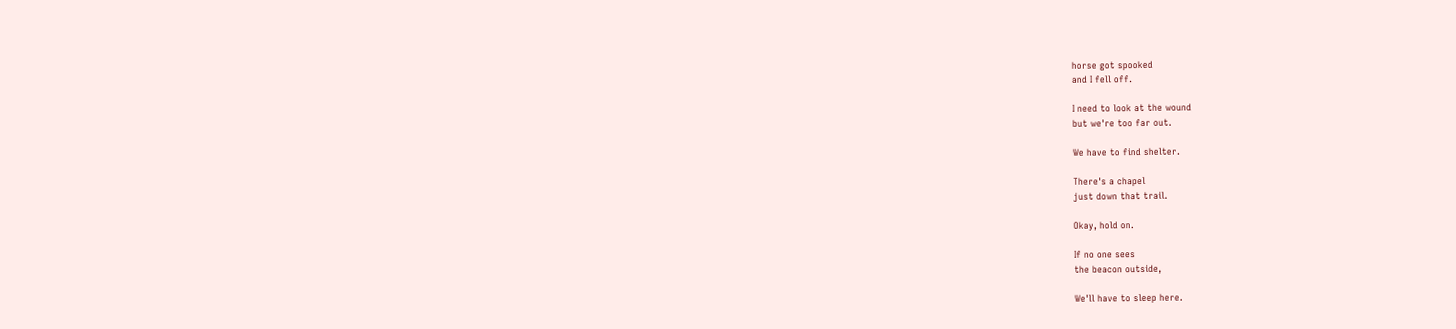horse got spooked
and I fell off.

I need to look at the wound
but we're too far out.

We have to find shelter.

There's a chapel
just down that trail.

Okay, hold on.

If no one sees
the beacon outside,

We'll have to sleep here.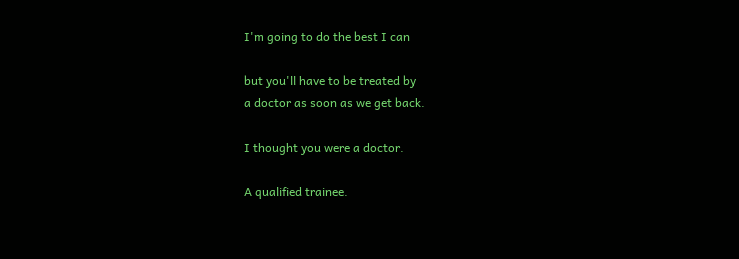I'm going to do the best I can

but you'll have to be treated by
a doctor as soon as we get back.

I thought you were a doctor.

A qualified trainee.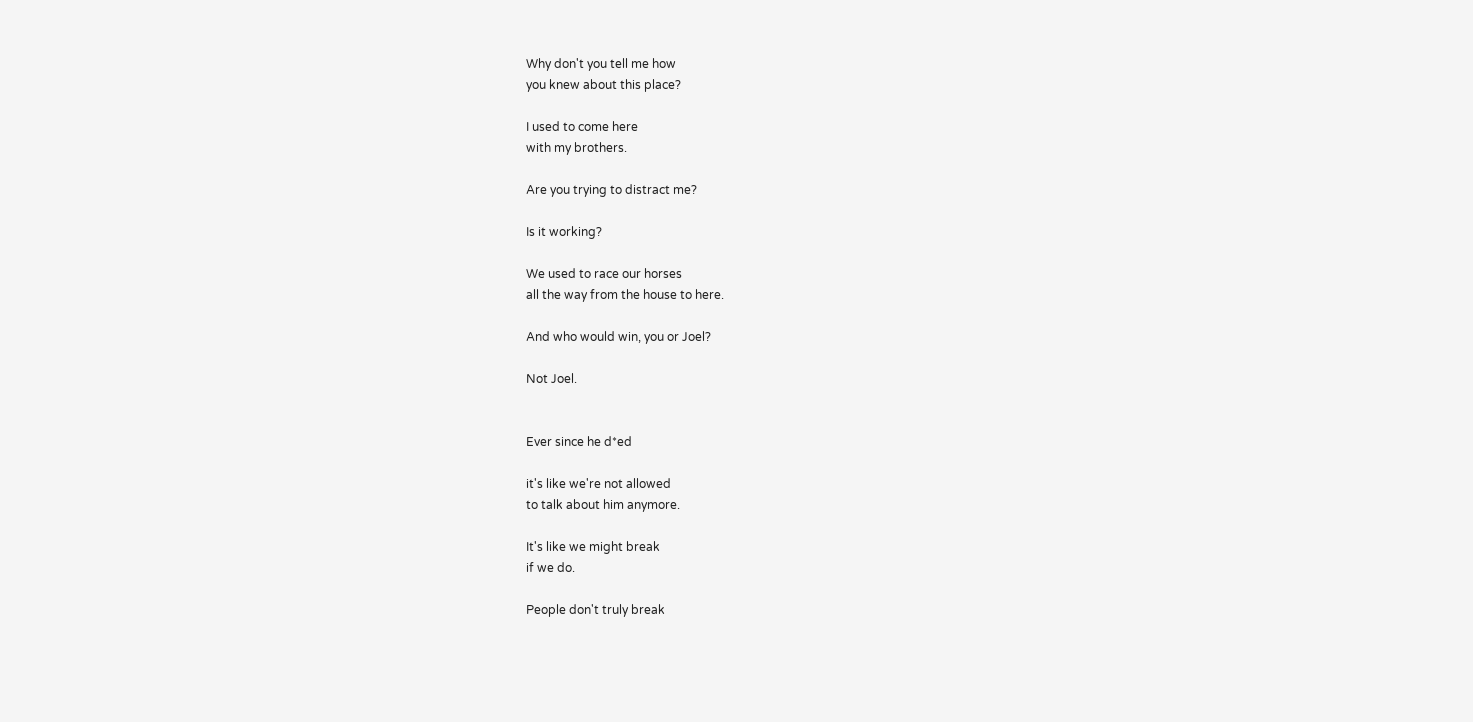Why don't you tell me how
you knew about this place?

I used to come here
with my brothers.

Are you trying to distract me?

Is it working?

We used to race our horses
all the way from the house to here.

And who would win, you or Joel?

Not Joel.


Ever since he d*ed

it's like we're not allowed
to talk about him anymore.

It's like we might break
if we do.

People don't truly break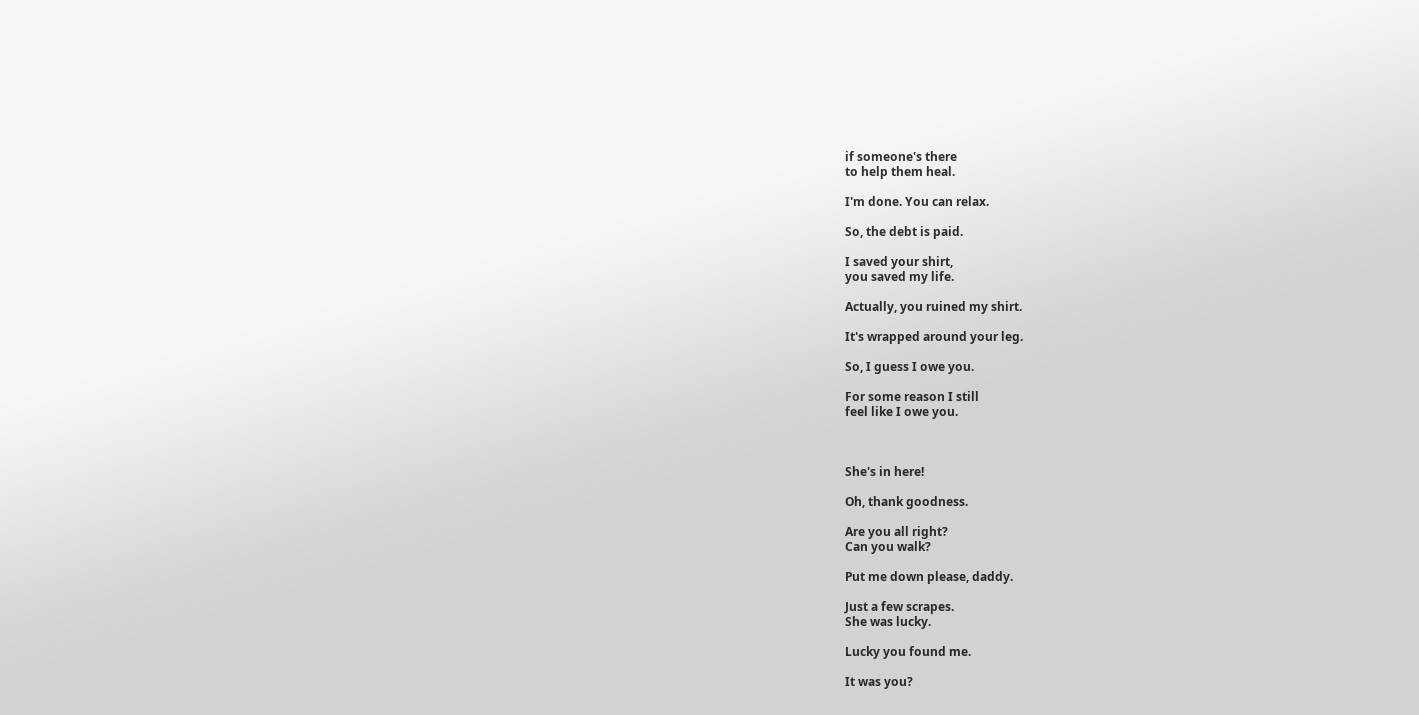if someone's there
to help them heal.

I'm done. You can relax.

So, the debt is paid.

I saved your shirt,
you saved my life.

Actually, you ruined my shirt.

It's wrapped around your leg.

So, I guess I owe you.

For some reason I still
feel like I owe you.



She's in here!

Oh, thank goodness.

Are you all right?
Can you walk?

Put me down please, daddy.

Just a few scrapes.
She was lucky.

Lucky you found me.

It was you?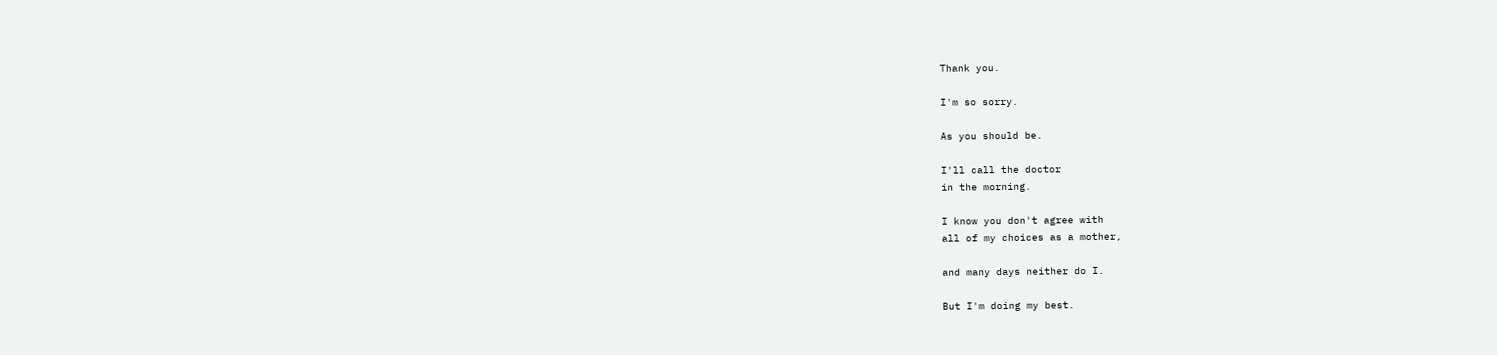Thank you.

I'm so sorry.

As you should be.

I'll call the doctor
in the morning.

I know you don't agree with
all of my choices as a mother,

and many days neither do I.

But I'm doing my best.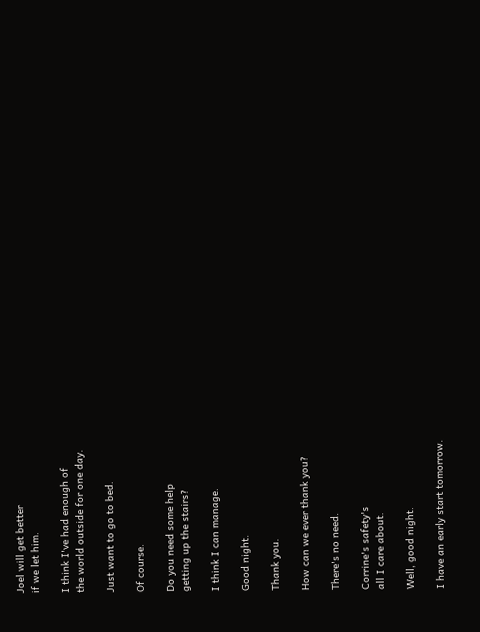Joel will get better
if we let him.

I think I've had enough of
the world outside for one day.

Just want to go to bed.

Of course.

Do you need some help
getting up the stairs?

I think I can manage.

Good night.

Thank you.

How can we ever thank you?

There's no need.

Corrine's safety's
all I care about.

Well, good night.

I have an early start tomorrow.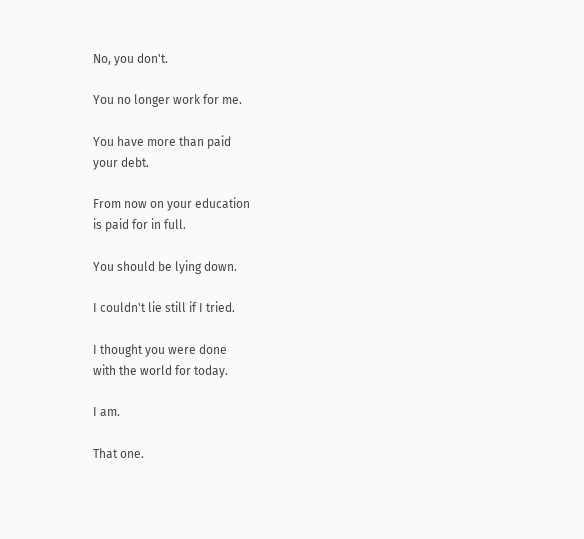No, you don't.

You no longer work for me.

You have more than paid
your debt.

From now on your education
is paid for in full.

You should be lying down.

I couldn't lie still if I tried.

I thought you were done
with the world for today.

I am.

That one.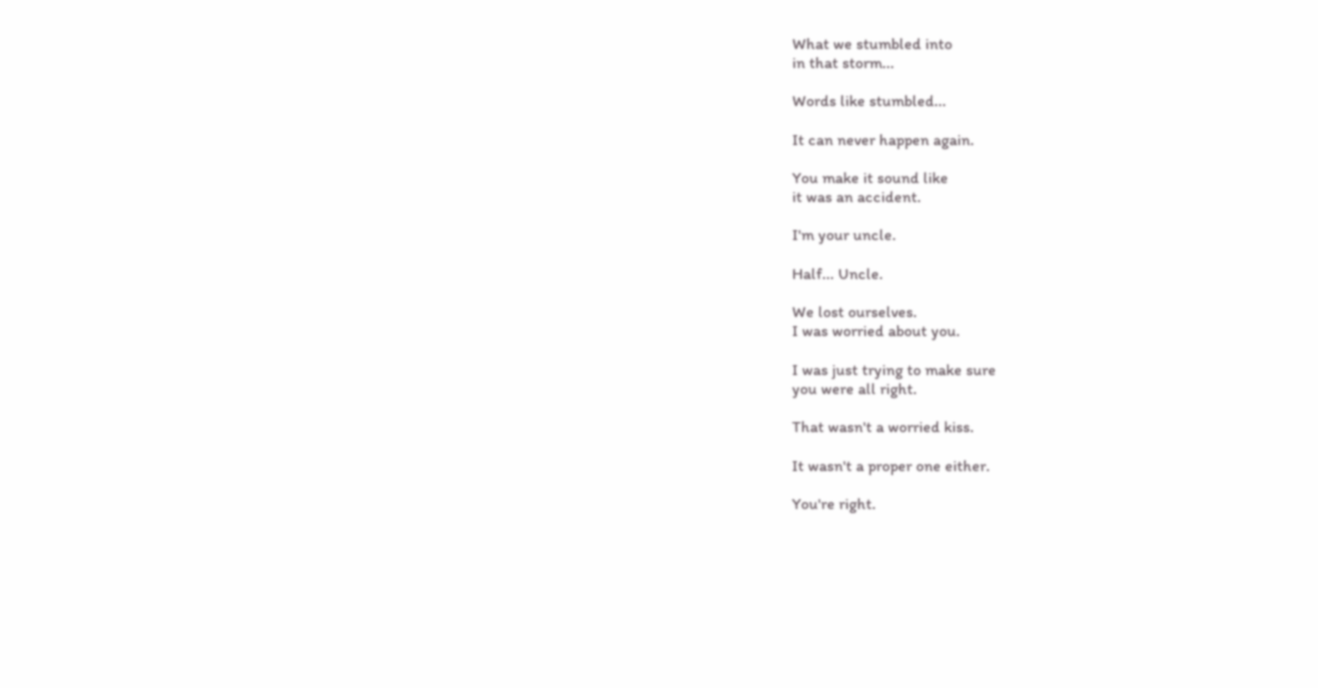What we stumbled into
in that storm...

Words like stumbled...

It can never happen again.

You make it sound like
it was an accident.

I'm your uncle.

Half... Uncle.

We lost ourselves.
I was worried about you.

I was just trying to make sure
you were all right.

That wasn't a worried kiss.

It wasn't a proper one either.

You're right.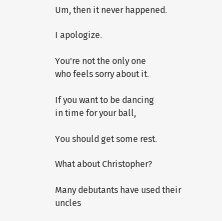Um, then it never happened.

I apologize.

You're not the only one
who feels sorry about it.

If you want to be dancing
in time for your ball,

You should get some rest.

What about Christopher?

Many debutants have used their
uncles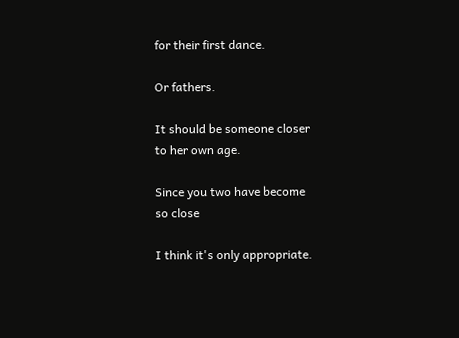for their first dance.

Or fathers.

It should be someone closer
to her own age.

Since you two have become
so close

I think it's only appropriate.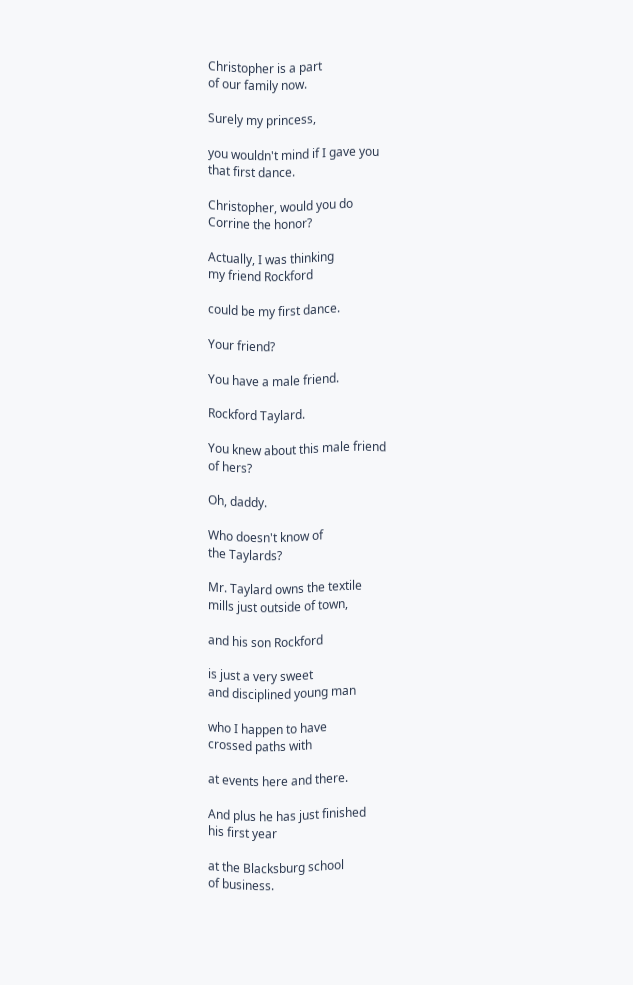Christopher is a part
of our family now.

Surely my princess,

you wouldn't mind if I gave you
that first dance.

Christopher, would you do
Corrine the honor?

Actually, I was thinking
my friend Rockford

could be my first dance.

Your friend?

You have a male friend.

Rockford Taylard.

You knew about this male friend
of hers?

Oh, daddy.

Who doesn't know of
the Taylards?

Mr. Taylard owns the textile
mills just outside of town,

and his son Rockford

is just a very sweet
and disciplined young man

who I happen to have
crossed paths with

at events here and there.

And plus he has just finished
his first year

at the Blacksburg school
of business.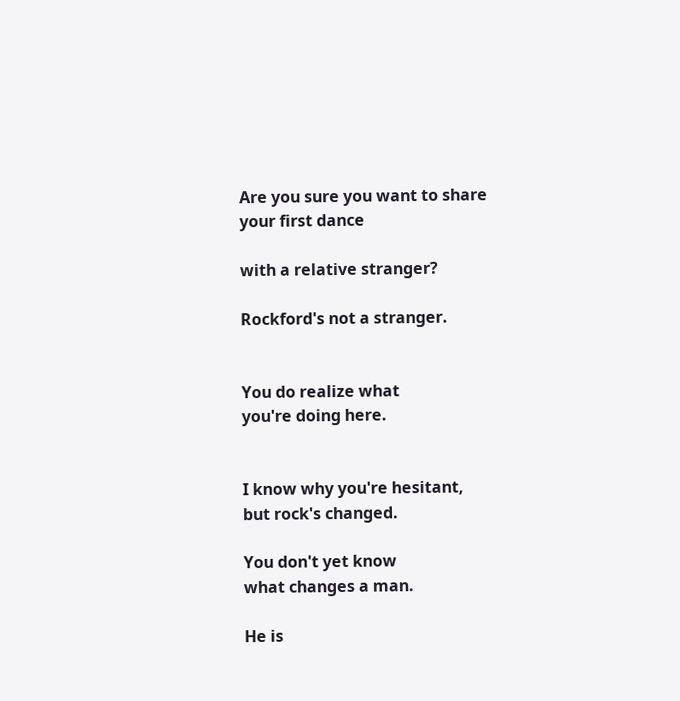Are you sure you want to share
your first dance

with a relative stranger?

Rockford's not a stranger.


You do realize what
you're doing here.


I know why you're hesitant,
but rock's changed.

You don't yet know
what changes a man.

He is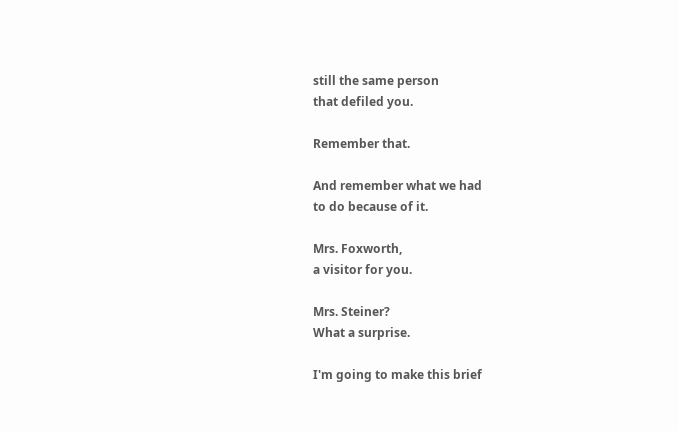still the same person
that defiled you.

Remember that.

And remember what we had
to do because of it.

Mrs. Foxworth,
a visitor for you.

Mrs. Steiner?
What a surprise.

I'm going to make this brief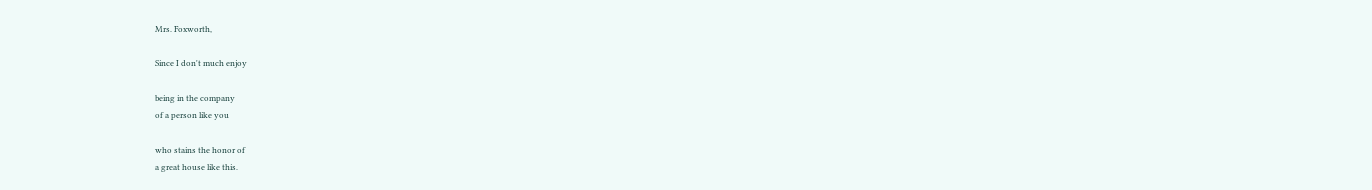Mrs. Foxworth,

Since I don't much enjoy

being in the company
of a person like you

who stains the honor of
a great house like this.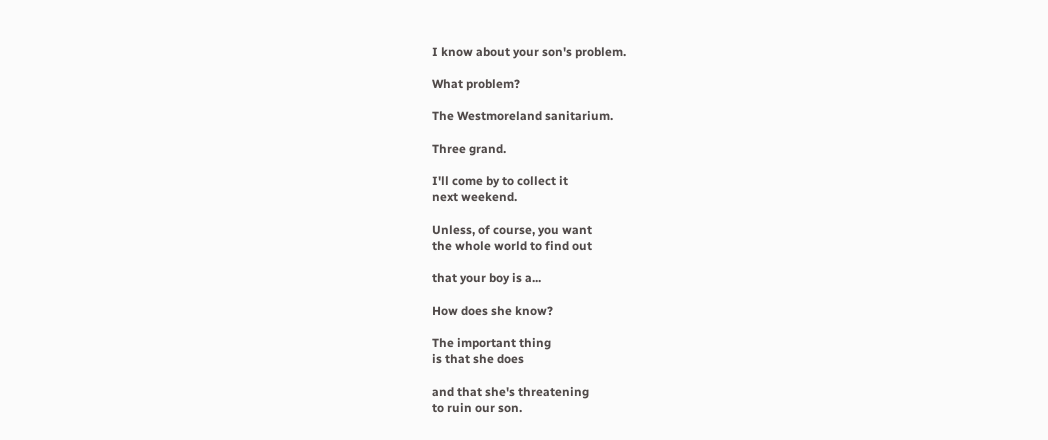I know about your son's problem.

What problem?

The Westmoreland sanitarium.

Three grand.

I'll come by to collect it
next weekend.

Unless, of course, you want
the whole world to find out

that your boy is a...

How does she know?

The important thing
is that she does

and that she's threatening
to ruin our son.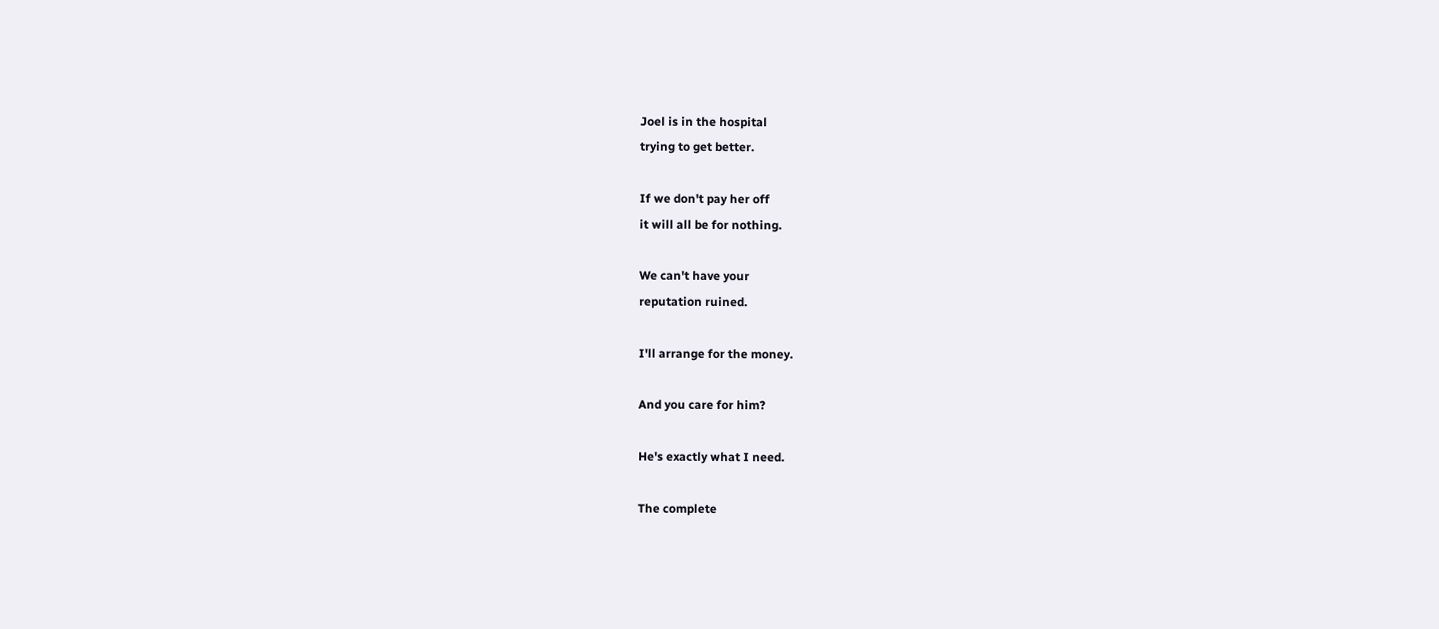Joel is in the hospital
trying to get better.

If we don't pay her off
it will all be for nothing.

We can't have your
reputation ruined.

I'll arrange for the money.

And you care for him?

He's exactly what I need.

The complete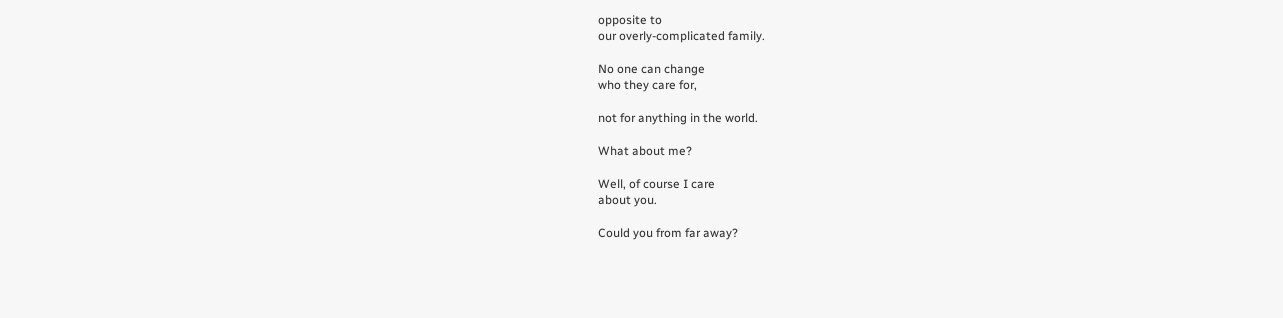opposite to
our overly-complicated family.

No one can change
who they care for,

not for anything in the world.

What about me?

Well, of course I care
about you.

Could you from far away?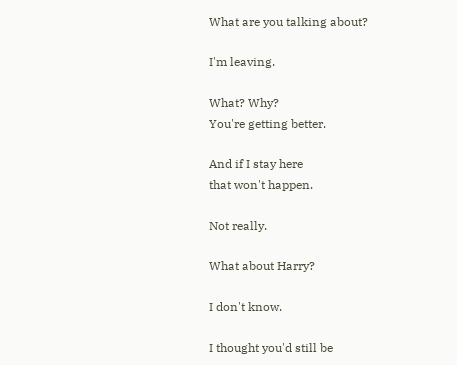What are you talking about?

I'm leaving.

What? Why?
You're getting better.

And if I stay here
that won't happen.

Not really.

What about Harry?

I don't know.

I thought you'd still be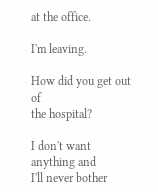at the office.

I'm leaving.

How did you get out of
the hospital?

I don't want anything and
I'll never bother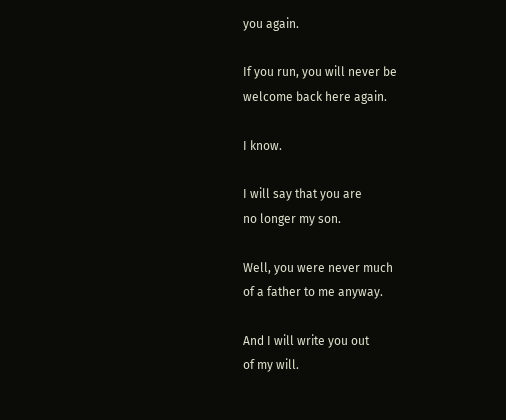you again.

If you run, you will never be
welcome back here again.

I know.

I will say that you are
no longer my son.

Well, you were never much
of a father to me anyway.

And I will write you out
of my will.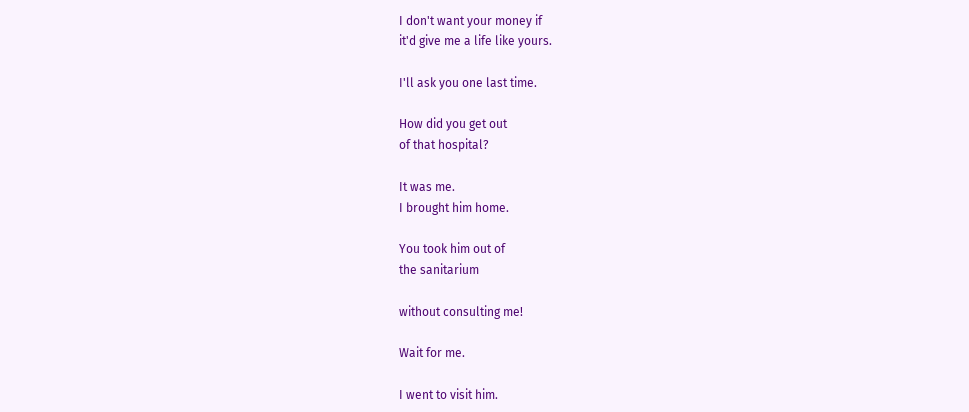I don't want your money if
it'd give me a life like yours.

I'll ask you one last time.

How did you get out
of that hospital?

It was me.
I brought him home.

You took him out of
the sanitarium

without consulting me!

Wait for me.

I went to visit him.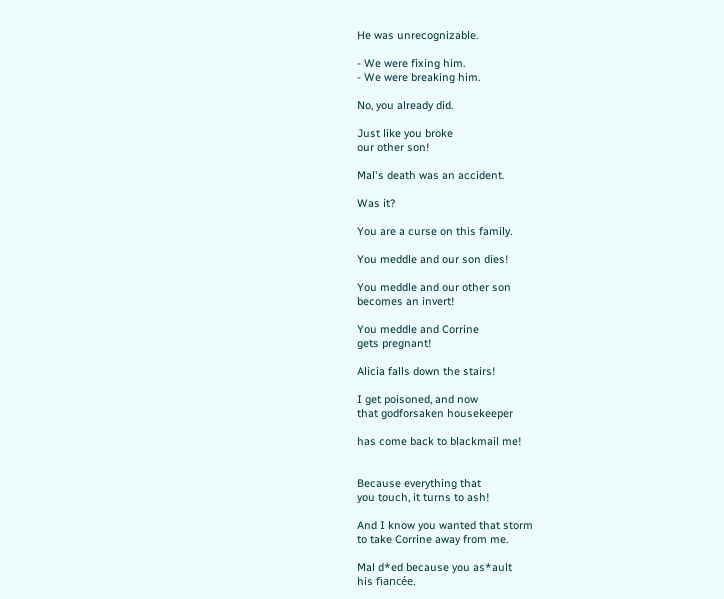He was unrecognizable.

- We were fixing him.
- We were breaking him.

No, you already did.

Just like you broke
our other son!

Mal's death was an accident.

Was it?

You are a curse on this family.

You meddle and our son dies!

You meddle and our other son
becomes an invert!

You meddle and Corrine
gets pregnant!

Alicia falls down the stairs!

I get poisoned, and now
that godforsaken housekeeper

has come back to blackmail me!


Because everything that
you touch, it turns to ash!

And I know you wanted that storm
to take Corrine away from me.

Mal d*ed because you as*ault
his fiancée.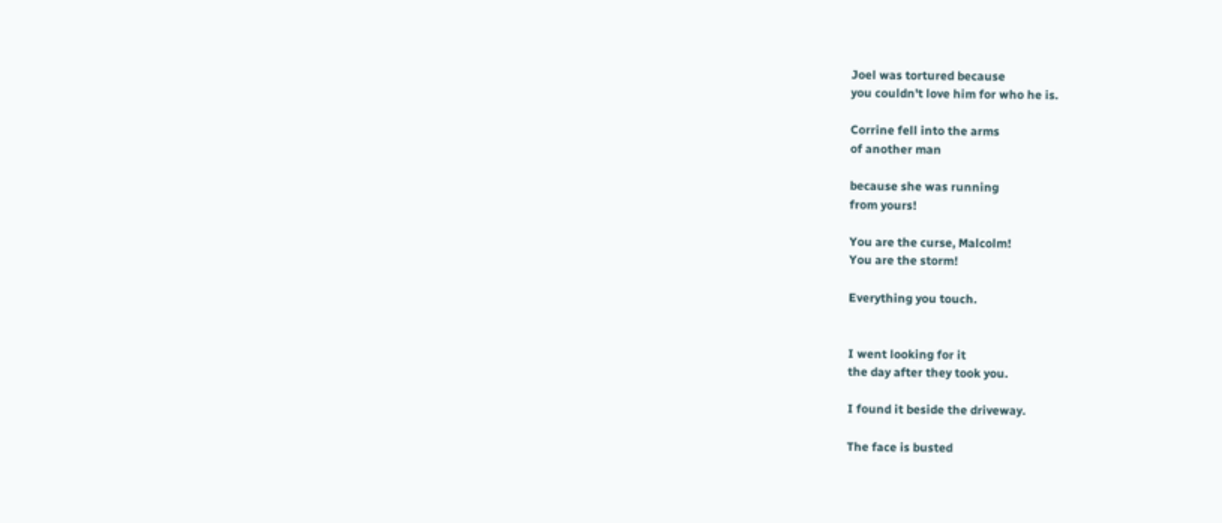Joel was tortured because
you couldn't love him for who he is.

Corrine fell into the arms
of another man

because she was running
from yours!

You are the curse, Malcolm!
You are the storm!

Everything you touch.


I went looking for it
the day after they took you.

I found it beside the driveway.

The face is busted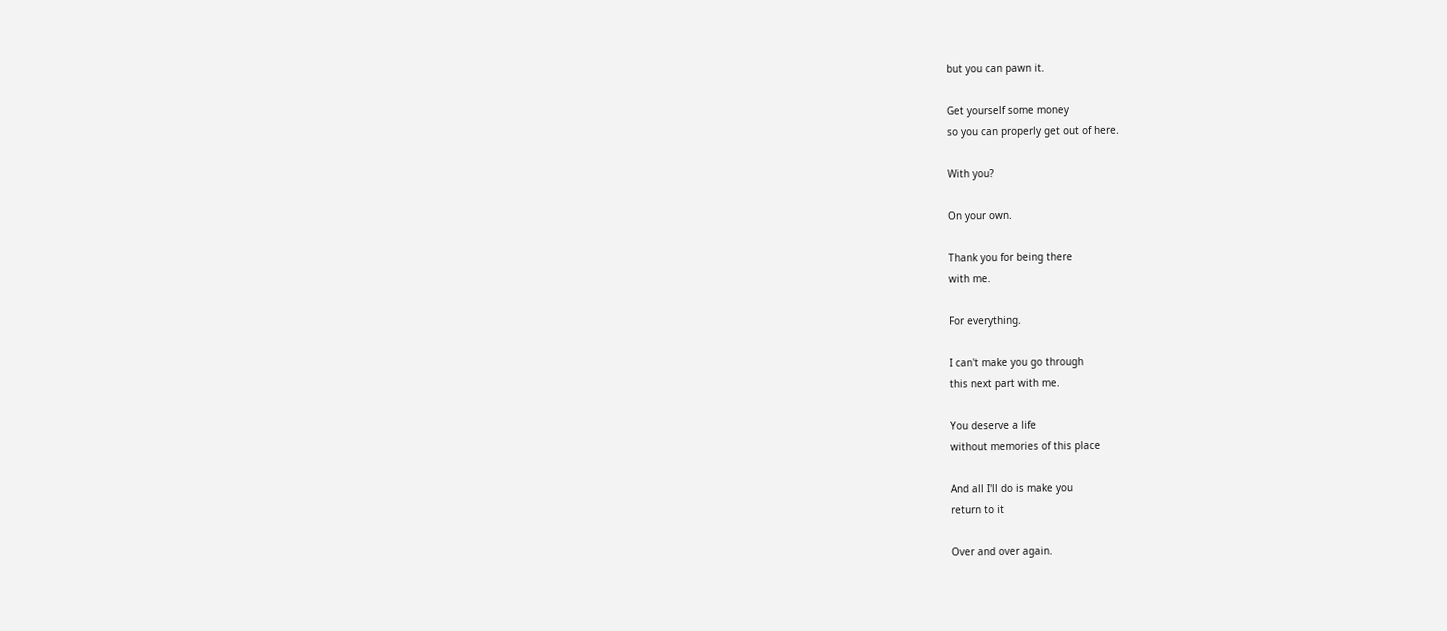but you can pawn it.

Get yourself some money
so you can properly get out of here.

With you?

On your own.

Thank you for being there
with me.

For everything.

I can't make you go through
this next part with me.

You deserve a life
without memories of this place

And all I'll do is make you
return to it

Over and over again.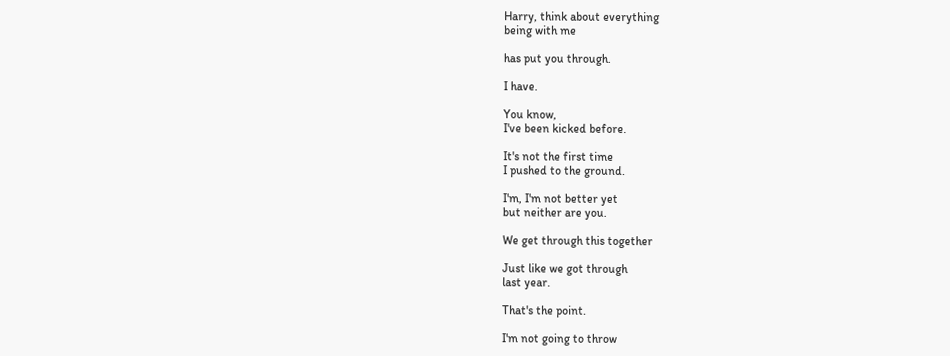Harry, think about everything
being with me

has put you through.

I have.

You know,
I've been kicked before.

It's not the first time
I pushed to the ground.

I'm, I'm not better yet
but neither are you.

We get through this together

Just like we got through
last year.

That's the point.

I'm not going to throw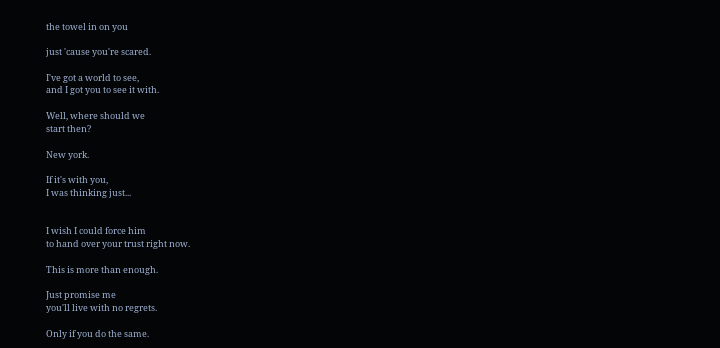the towel in on you

just 'cause you're scared.

I've got a world to see,
and I got you to see it with.

Well, where should we
start then?

New york.

If it's with you,
I was thinking just...


I wish I could force him
to hand over your trust right now.

This is more than enough.

Just promise me
you'll live with no regrets.

Only if you do the same.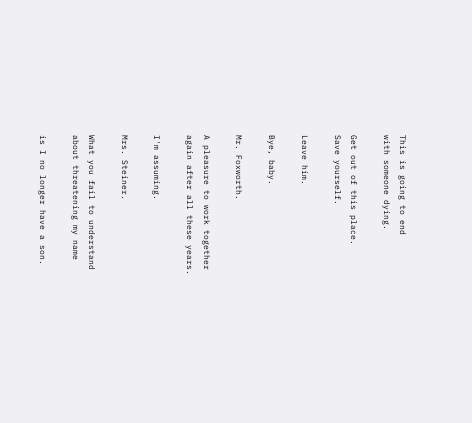This is going to end
with someone dying.

Get out of this place.
Save yourself.

Leave him.

Bye, baby.

Mr. Foxworth.

A pleasure to work together
again after all these years.

I'm assuming.

Mrs. Steiner.

What you fail to understand
about threatening my name

is I no longer have a son.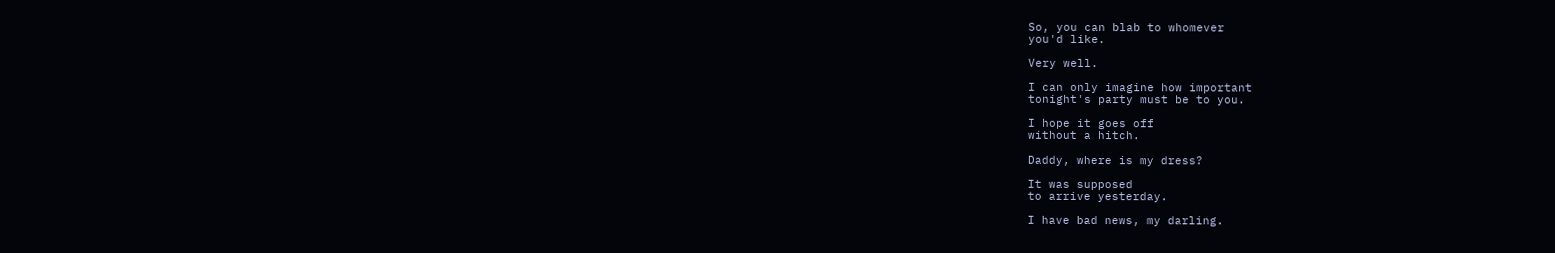So, you can blab to whomever
you'd like.

Very well.

I can only imagine how important
tonight's party must be to you.

I hope it goes off
without a hitch.

Daddy, where is my dress?

It was supposed
to arrive yesterday.

I have bad news, my darling.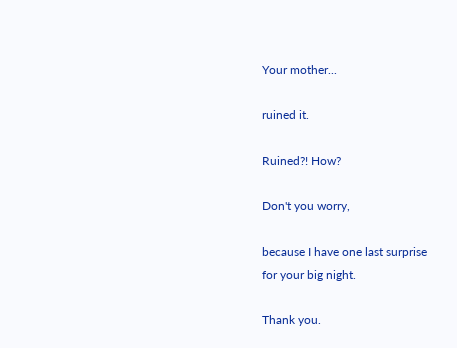Your mother...

ruined it.

Ruined?! How?

Don't you worry,

because I have one last surprise
for your big night.

Thank you.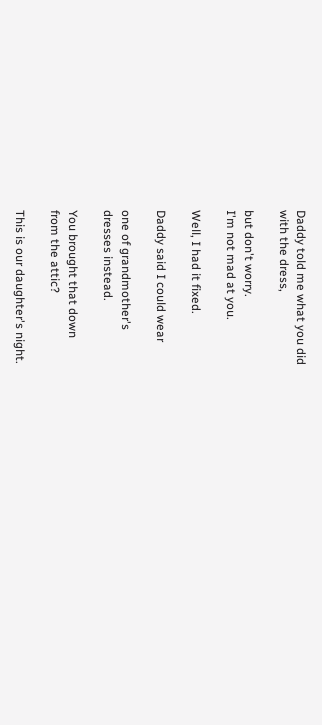Daddy told me what you did
with the dress,

but don't worry.
I'm not mad at you.

Well, I had it fixed.

Daddy said I could wear

one of grandmother's
dresses instead.

You brought that down
from the attic?

This is our daughter's night.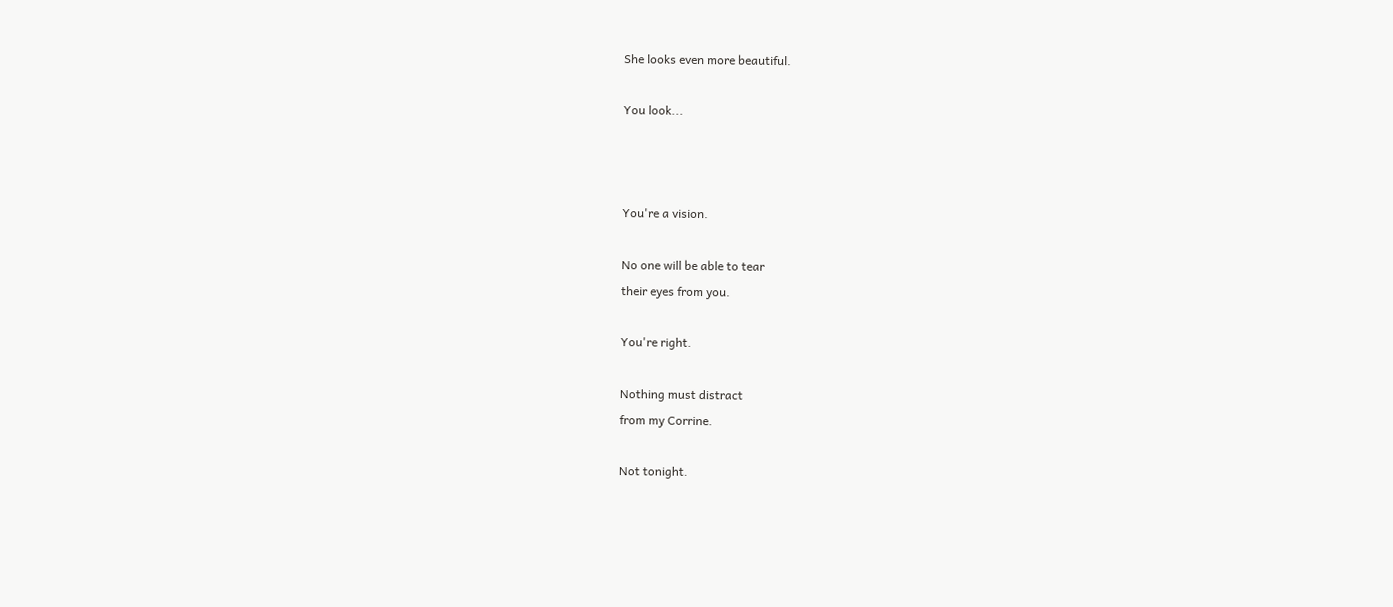She looks even more beautiful.

You look...



You're a vision.

No one will be able to tear
their eyes from you.

You're right.

Nothing must distract
from my Corrine.

Not tonight.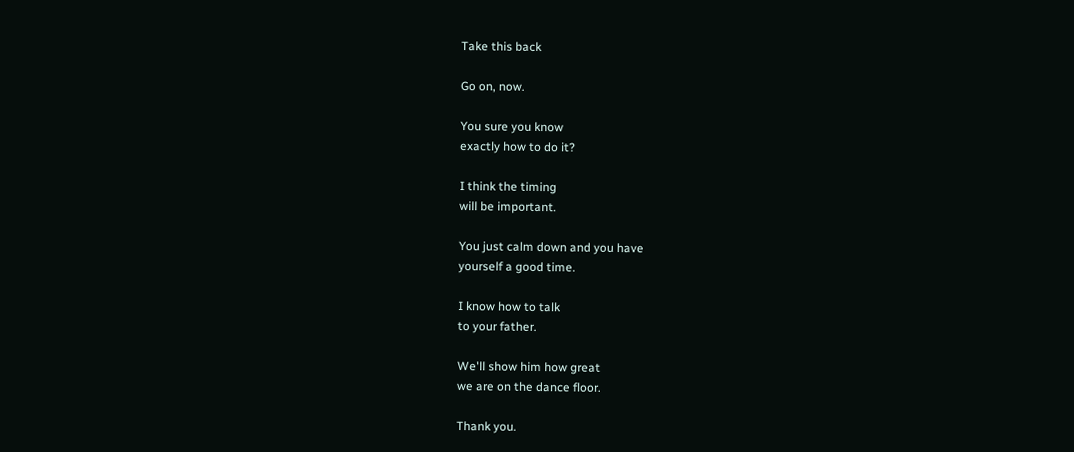Take this back

Go on, now.

You sure you know
exactly how to do it?

I think the timing
will be important.

You just calm down and you have
yourself a good time.

I know how to talk
to your father.

We'll show him how great
we are on the dance floor.

Thank you.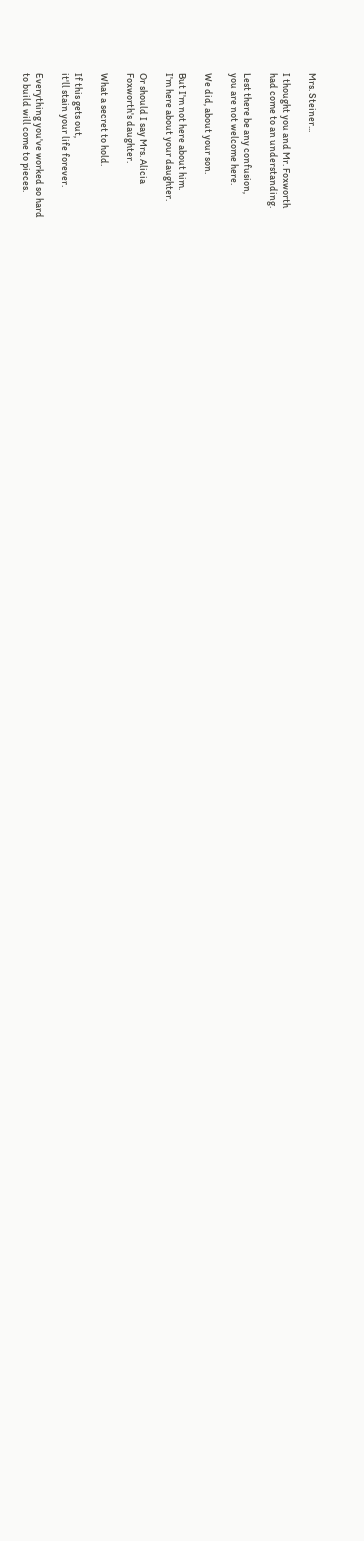Mrs. Steiner...

I thought you and Mr. Foxworth
had come to an understanding.

Lest there be any confusion,
you are not welcome here.

We did, about your son.

But I'm not here about him.
I'm here about your daughter.

Or should I say Mrs. Alicia
Foxworth's daughter.

What a secret to hold.

If this gets out,
it'll stain your life forever.

Everything you've worked so hard
to build will come to pieces.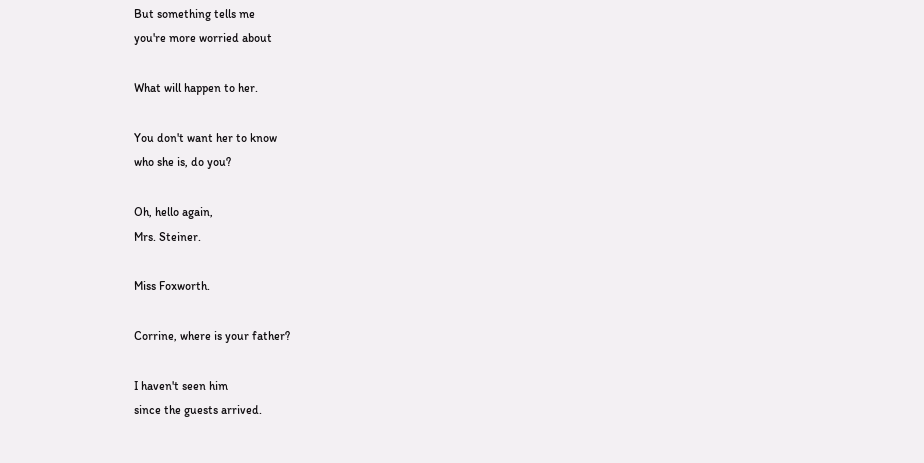But something tells me
you're more worried about

What will happen to her.

You don't want her to know
who she is, do you?

Oh, hello again,
Mrs. Steiner.

Miss Foxworth.

Corrine, where is your father?

I haven't seen him
since the guests arrived.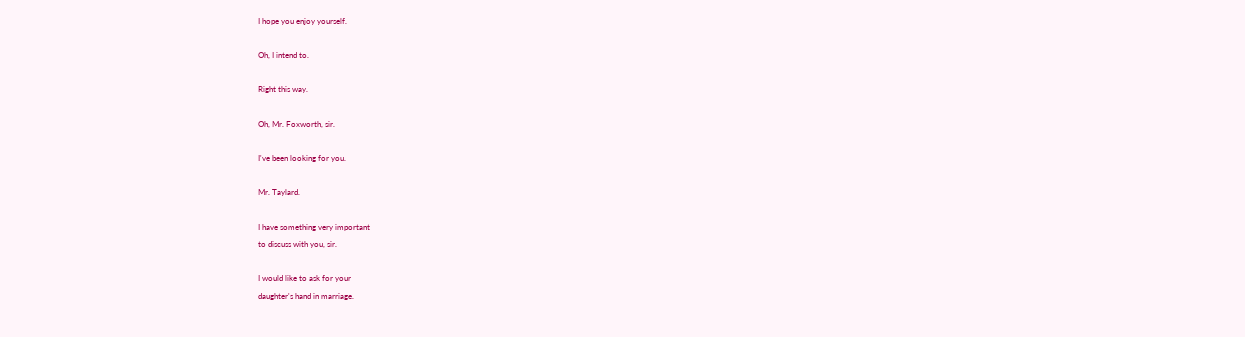I hope you enjoy yourself.

Oh, I intend to.

Right this way.

Oh, Mr. Foxworth, sir.

I've been looking for you.

Mr. Taylard.

I have something very important
to discuss with you, sir.

I would like to ask for your
daughter's hand in marriage.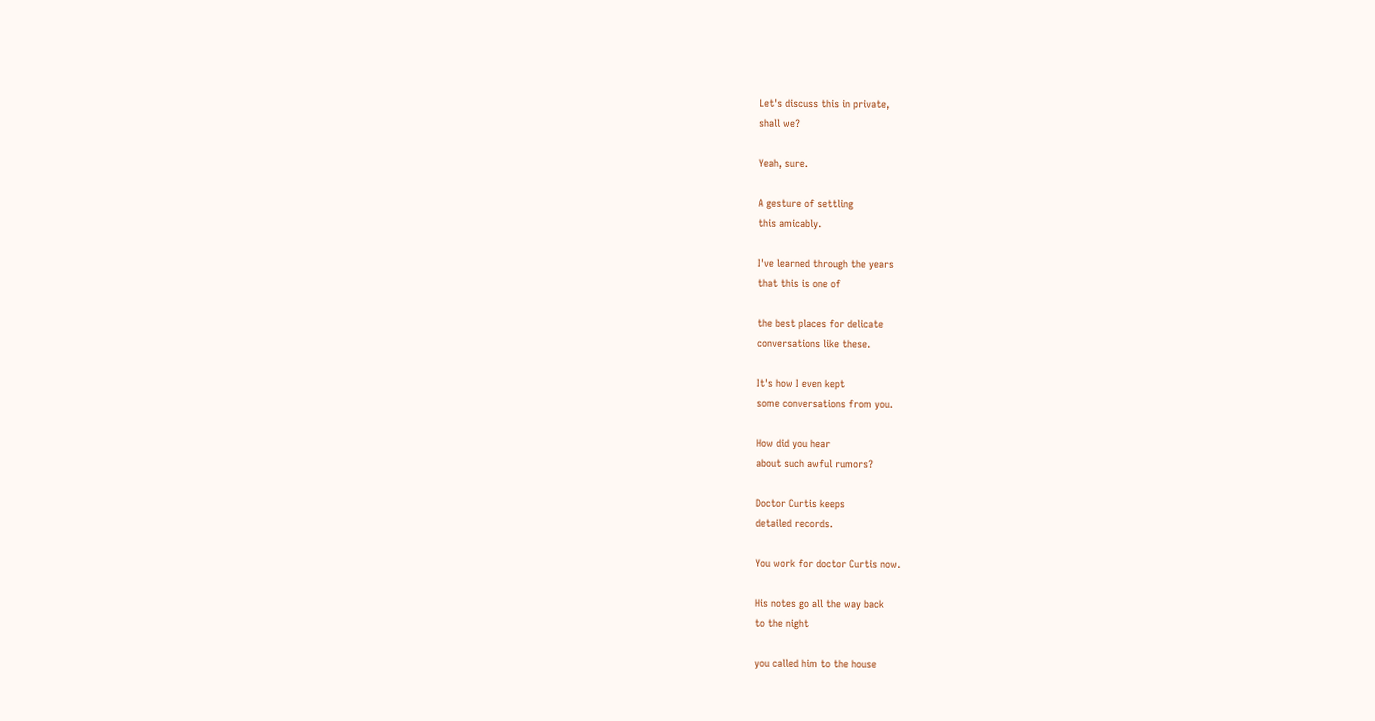Let's discuss this in private,
shall we?

Yeah, sure.

A gesture of settling
this amicably.

I've learned through the years
that this is one of

the best places for delicate
conversations like these.

It's how I even kept
some conversations from you.

How did you hear
about such awful rumors?

Doctor Curtis keeps
detailed records.

You work for doctor Curtis now.

His notes go all the way back
to the night

you called him to the house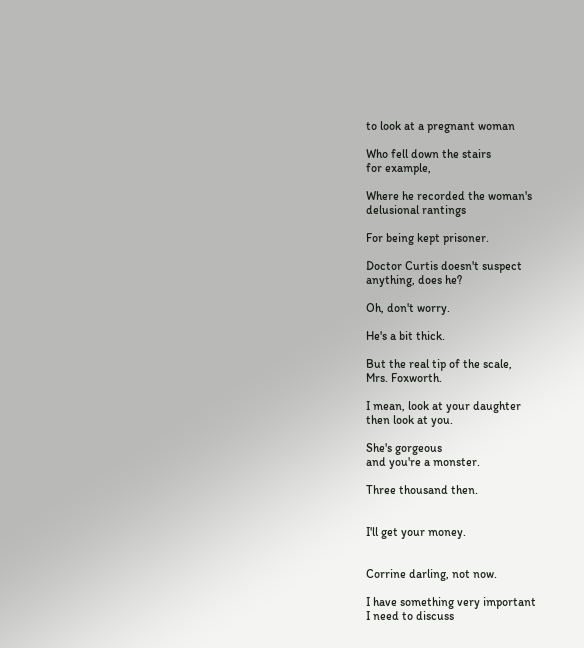to look at a pregnant woman

Who fell down the stairs
for example,

Where he recorded the woman's
delusional rantings

For being kept prisoner.

Doctor Curtis doesn't suspect
anything, does he?

Oh, don't worry.

He's a bit thick.

But the real tip of the scale,
Mrs. Foxworth.

I mean, look at your daughter
then look at you.

She's gorgeous
and you're a monster.

Three thousand then.


I'll get your money.


Corrine darling, not now.

I have something very important
I need to discuss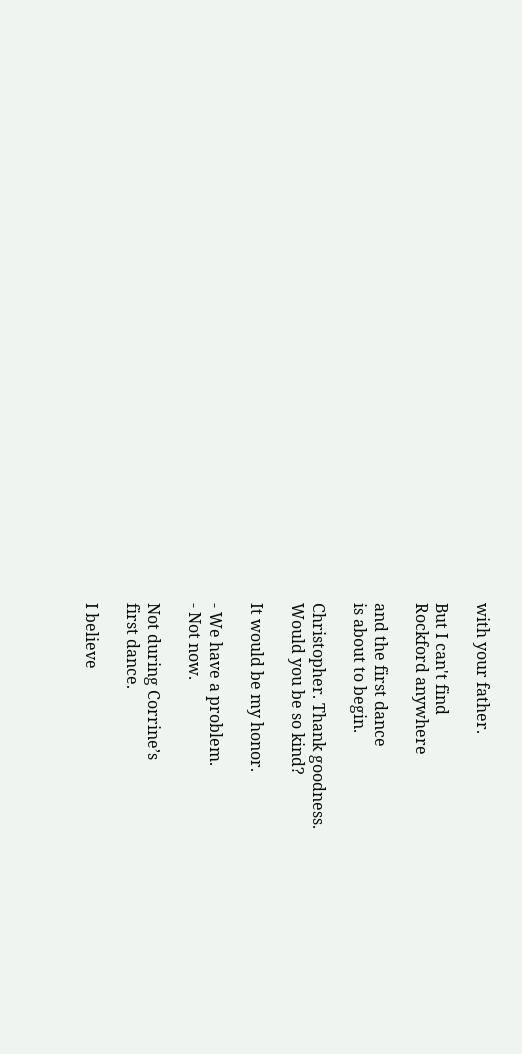with your father.

But I can't find
Rockford anywhere

and the first dance
is about to begin.

Christopher. Thank goodness.
Would you be so kind?

It would be my honor.

- We have a problem.
- Not now.

Not during Corrine’s
first dance.

I believe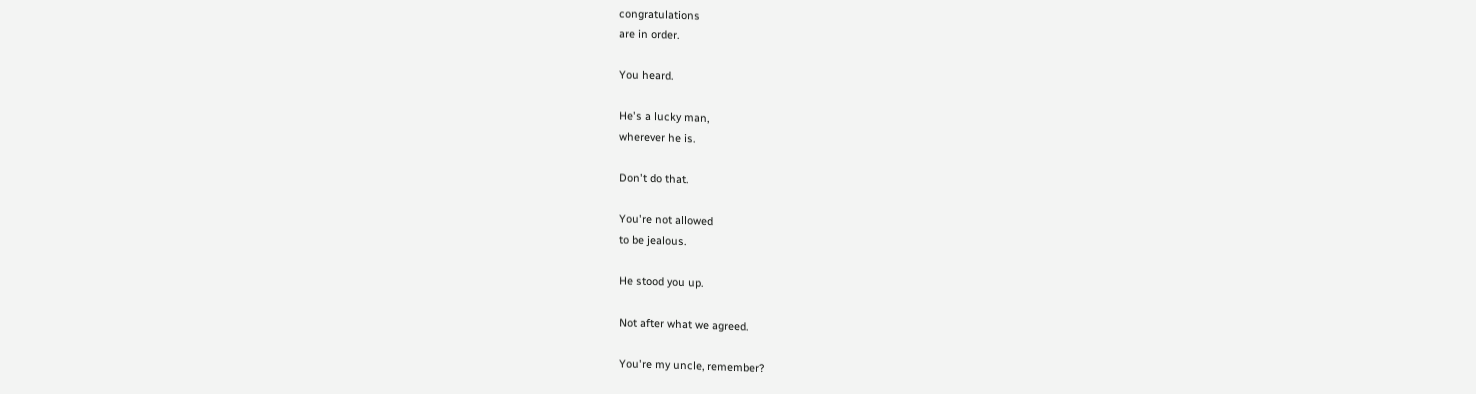congratulations
are in order.

You heard.

He's a lucky man,
wherever he is.

Don't do that.

You're not allowed
to be jealous.

He stood you up.

Not after what we agreed.

You're my uncle, remember?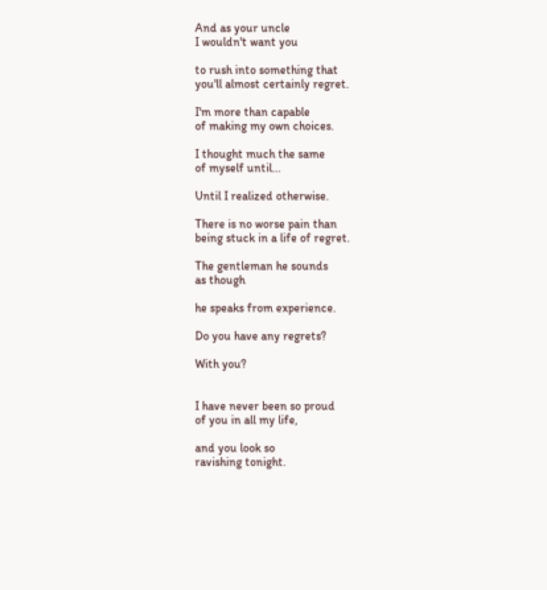And as your uncle
I wouldn't want you

to rush into something that
you'll almost certainly regret.

I'm more than capable
of making my own choices.

I thought much the same
of myself until...

Until I realized otherwise.

There is no worse pain than
being stuck in a life of regret.

The gentleman he sounds
as though

he speaks from experience.

Do you have any regrets?

With you?


I have never been so proud
of you in all my life,

and you look so
ravishing tonight.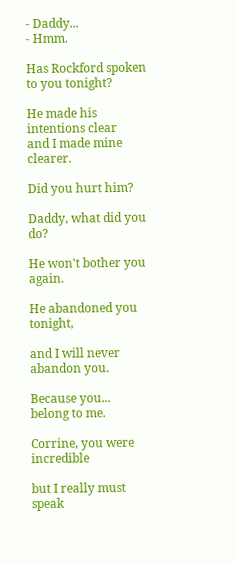- Daddy...
- Hmm.

Has Rockford spoken
to you tonight?

He made his intentions clear
and I made mine clearer.

Did you hurt him?

Daddy, what did you do?

He won't bother you again.

He abandoned you tonight,

and I will never abandon you.

Because you...
belong to me.

Corrine, you were incredible

but I really must speak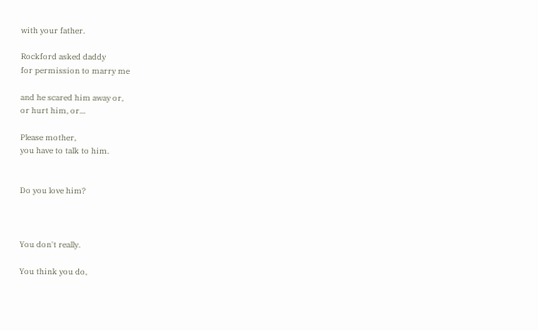with your father.

Rockford asked daddy
for permission to marry me

and he scared him away or,
or hurt him, or...

Please mother,
you have to talk to him.


Do you love him?



You don't really.

You think you do,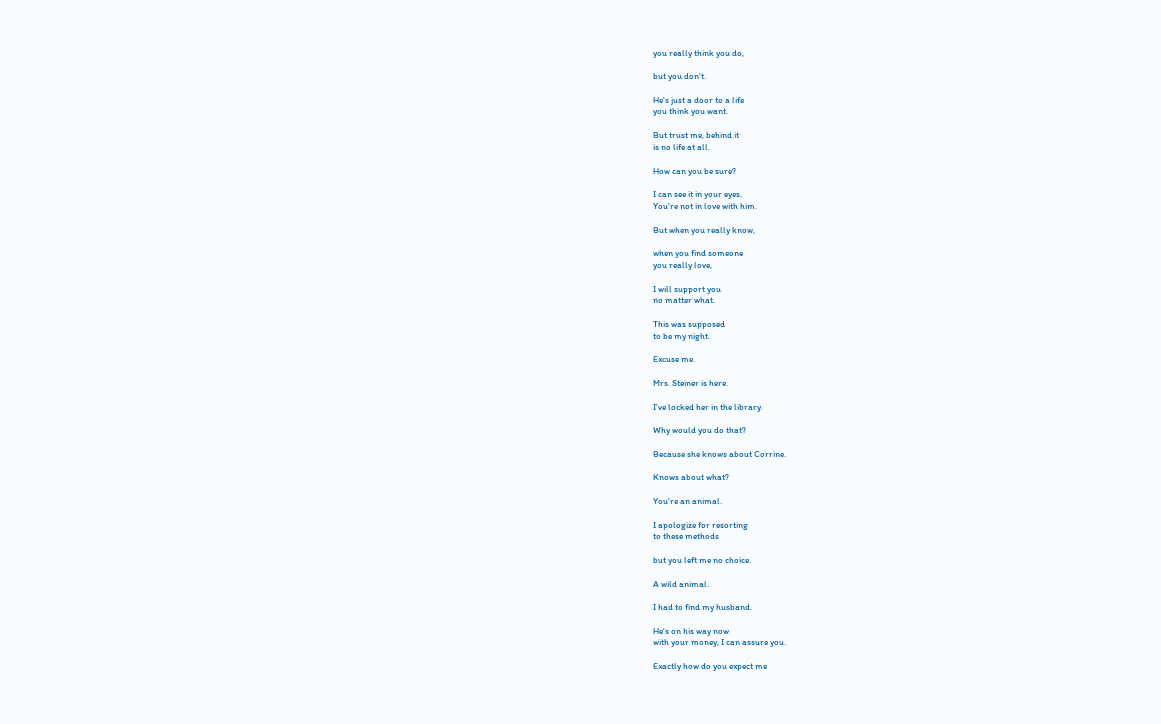you really think you do,

but you don't.

He's just a door to a life
you think you want.

But trust me, behind it
is no life at all.

How can you be sure?

I can see it in your eyes.
You're not in love with him.

But when you really know,

when you find someone
you really love,

I will support you
no matter what.

This was supposed
to be my night.

Excuse me.

Mrs. Steiner is here.

I've locked her in the library.

Why would you do that?

Because she knows about Corrine.

Knows about what?

You're an animal.

I apologize for resorting
to these methods

but you left me no choice.

A wild animal.

I had to find my husband.

He's on his way now
with your money, I can assure you.

Exactly how do you expect me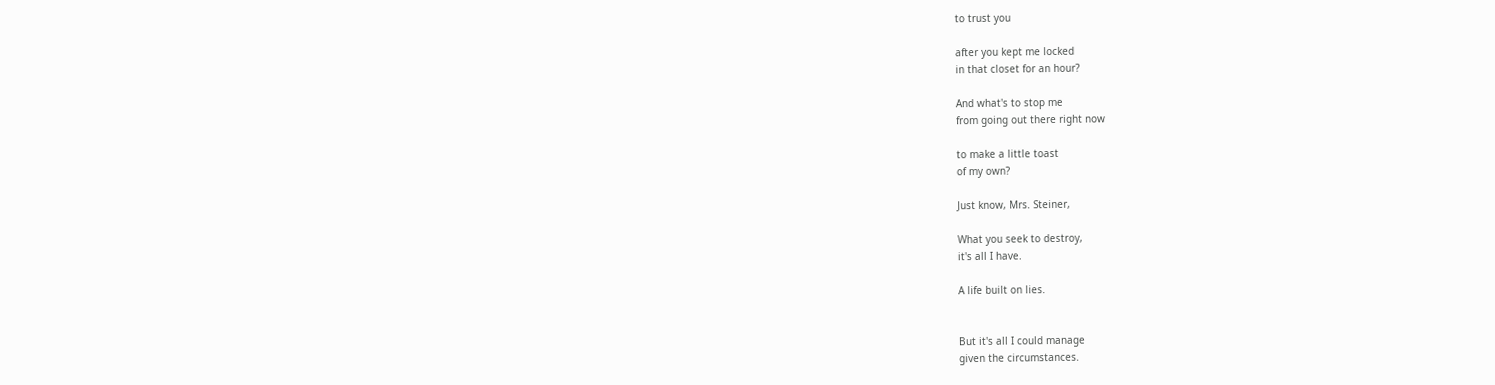to trust you

after you kept me locked
in that closet for an hour?

And what's to stop me
from going out there right now

to make a little toast
of my own?

Just know, Mrs. Steiner,

What you seek to destroy,
it's all I have.

A life built on lies.


But it's all I could manage
given the circumstances.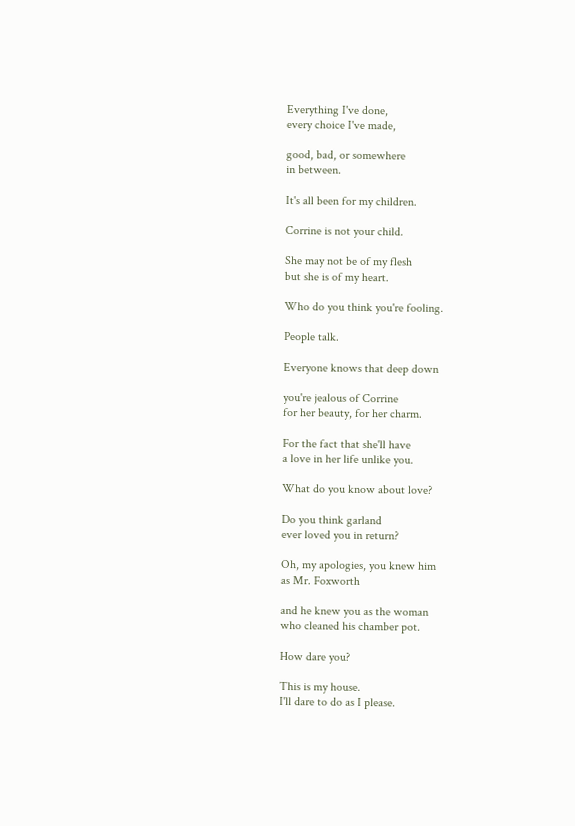Everything I've done,
every choice I've made,

good, bad, or somewhere
in between.

It's all been for my children.

Corrine is not your child.

She may not be of my flesh
but she is of my heart.

Who do you think you're fooling.

People talk.

Everyone knows that deep down

you're jealous of Corrine
for her beauty, for her charm.

For the fact that she'll have
a love in her life unlike you.

What do you know about love?

Do you think garland
ever loved you in return?

Oh, my apologies, you knew him
as Mr. Foxworth

and he knew you as the woman
who cleaned his chamber pot.

How dare you?

This is my house.
I'll dare to do as I please.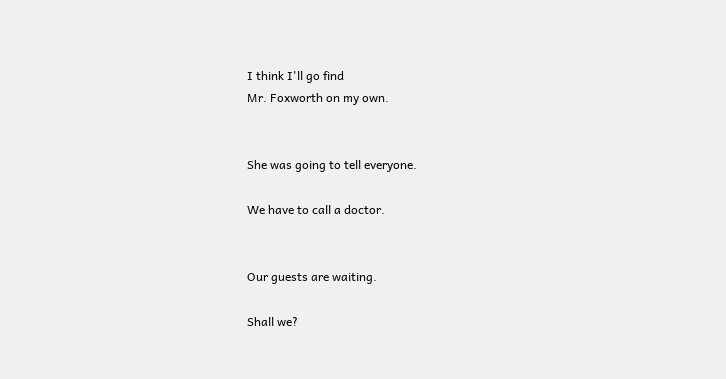I think I'll go find
Mr. Foxworth on my own.


She was going to tell everyone.

We have to call a doctor.


Our guests are waiting.

Shall we?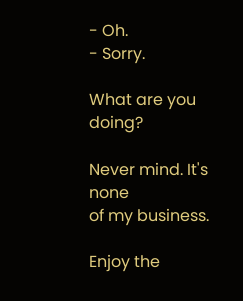- Oh.
- Sorry.

What are you doing?

Never mind. It's none
of my business.

Enjoy the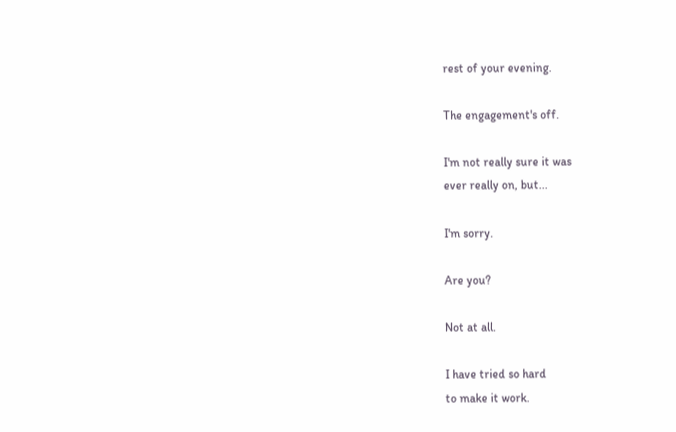rest of your evening.

The engagement's off.

I'm not really sure it was
ever really on, but...

I'm sorry.

Are you?

Not at all.

I have tried so hard
to make it work.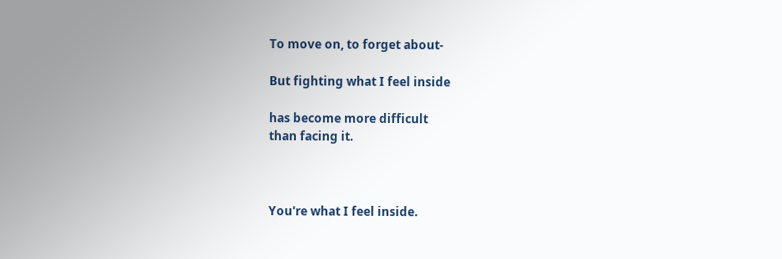To move on, to forget about-

But fighting what I feel inside

has become more difficult
than facing it.



You're what I feel inside.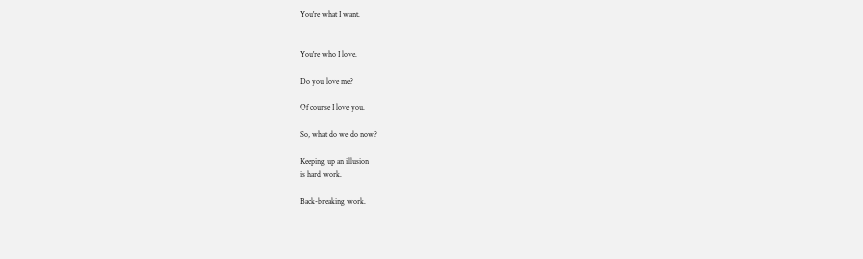You're what I want.


You're who I love.

Do you love me?

Of course I love you.

So, what do we do now?

Keeping up an illusion
is hard work.

Back-breaking work.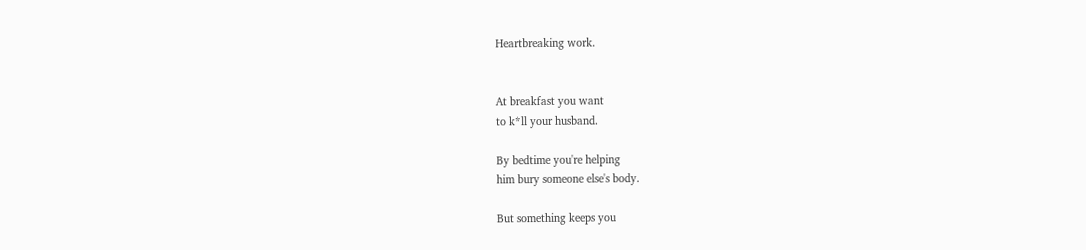Heartbreaking work.


At breakfast you want
to k*ll your husband.

By bedtime you're helping
him bury someone else's body.

But something keeps you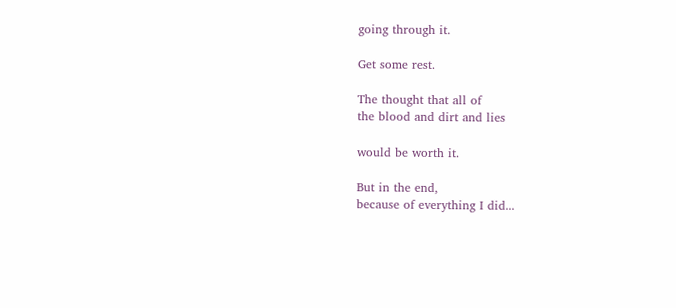going through it.

Get some rest.

The thought that all of
the blood and dirt and lies

would be worth it.

But in the end,
because of everything I did...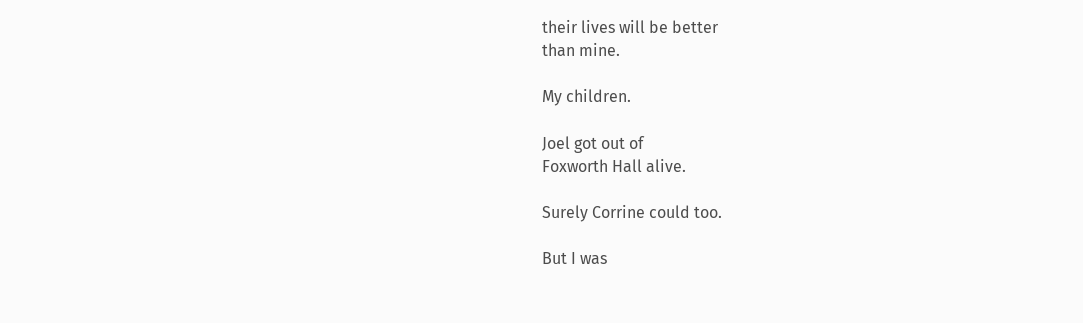their lives will be better
than mine.

My children.

Joel got out of
Foxworth Hall alive.

Surely Corrine could too.

But I was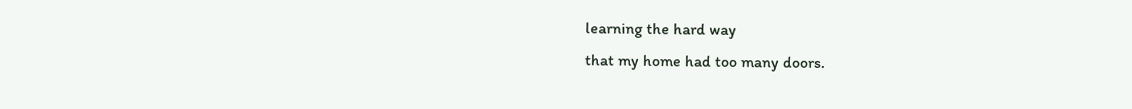learning the hard way
that my home had too many doors.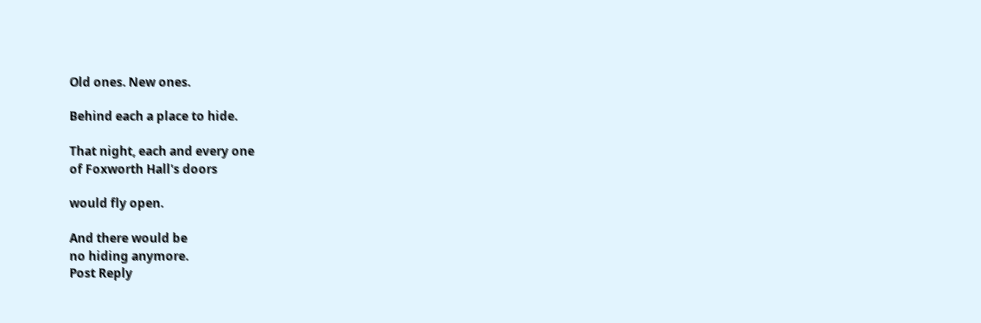Old ones. New ones.

Behind each a place to hide.

That night, each and every one
of Foxworth Hall's doors

would fly open.

And there would be
no hiding anymore.
Post Reply